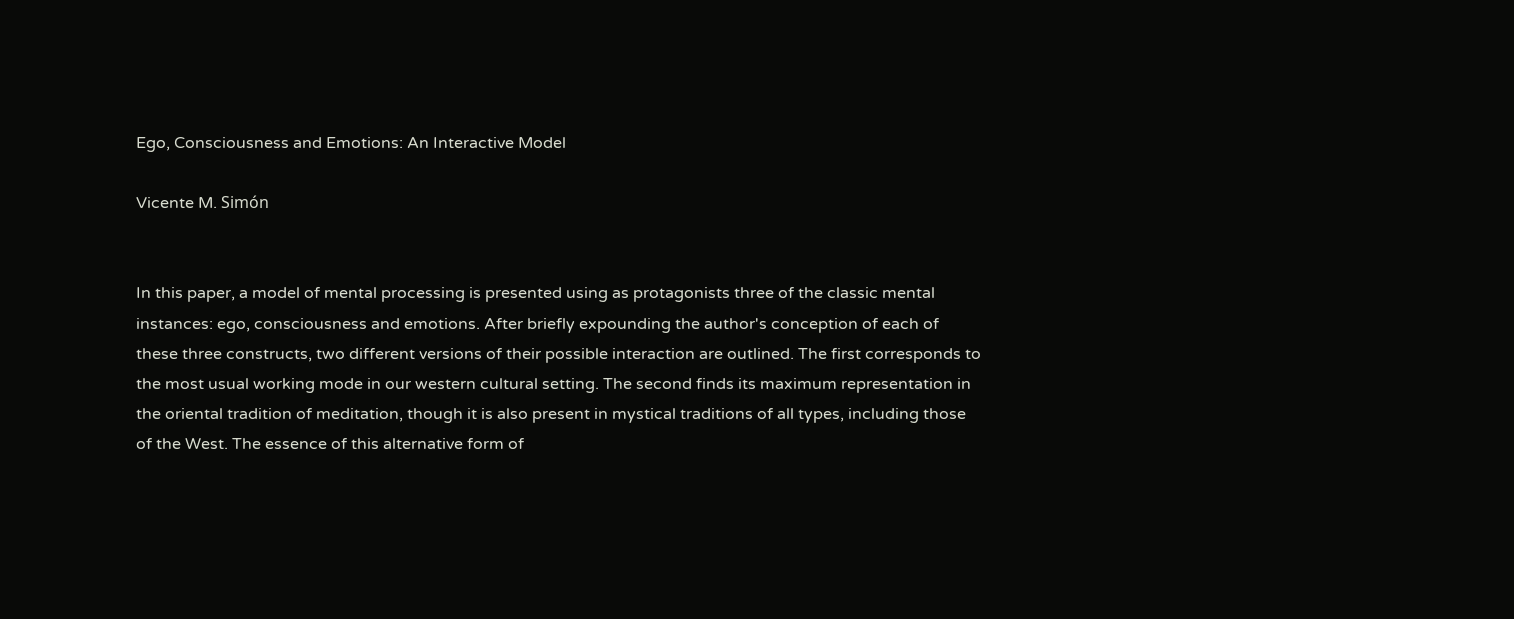Ego, Consciousness and Emotions: An Interactive Model

Vicente M. Simón


In this paper, a model of mental processing is presented using as protagonists three of the classic mental instances: ego, consciousness and emotions. After briefly expounding the author's conception of each of these three constructs, two different versions of their possible interaction are outlined. The first corresponds to the most usual working mode in our western cultural setting. The second finds its maximum representation in the oriental tradition of meditation, though it is also present in mystical traditions of all types, including those of the West. The essence of this alternative form of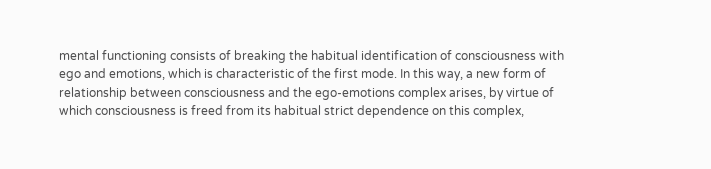mental functioning consists of breaking the habitual identification of consciousness with ego and emotions, which is characteristic of the first mode. In this way, a new form of relationship between consciousness and the ego-emotions complex arises, by virtue of which consciousness is freed from its habitual strict dependence on this complex,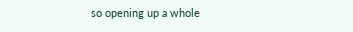so opening up a whole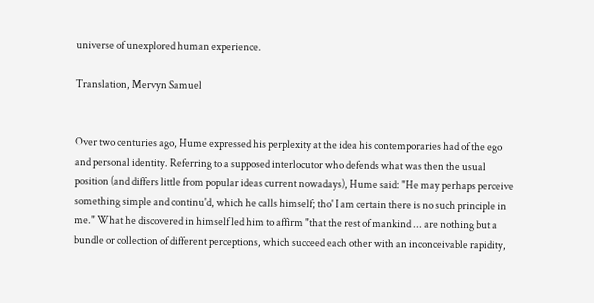universe of unexplored human experience.

Translation, Mervyn Samuel


Over two centuries ago, Hume expressed his perplexity at the idea his contemporaries had of the ego and personal identity. Referring to a supposed interlocutor who defends what was then the usual position (and differs little from popular ideas current nowadays), Hume said: "He may perhaps perceive something simple and continu'd, which he calls himself; tho' I am certain there is no such principle in me." What he discovered in himself led him to affirm "that the rest of mankind ... are nothing but a bundle or collection of different perceptions, which succeed each other with an inconceivable rapidity,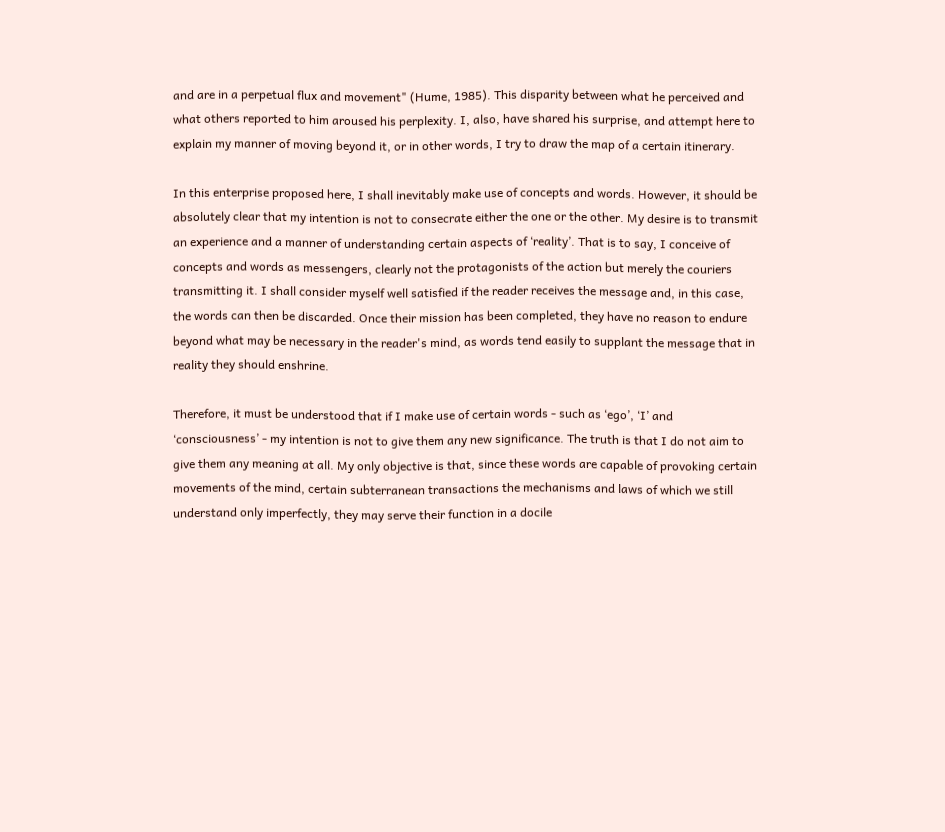and are in a perpetual flux and movement" (Hume, 1985). This disparity between what he perceived and what others reported to him aroused his perplexity. I, also, have shared his surprise, and attempt here to explain my manner of moving beyond it, or in other words, I try to draw the map of a certain itinerary.

In this enterprise proposed here, I shall inevitably make use of concepts and words. However, it should be absolutely clear that my intention is not to consecrate either the one or the other. My desire is to transmit an experience and a manner of understanding certain aspects of ‘reality’. That is to say, I conceive of concepts and words as messengers, clearly not the protagonists of the action but merely the couriers transmitting it. I shall consider myself well satisfied if the reader receives the message and, in this case, the words can then be discarded. Once their mission has been completed, they have no reason to endure beyond what may be necessary in the reader's mind, as words tend easily to supplant the message that in reality they should enshrine.

Therefore, it must be understood that if I make use of certain words - such as ‘ego’, ‘I’ and ‘consciousness’ - my intention is not to give them any new significance. The truth is that I do not aim to give them any meaning at all. My only objective is that, since these words are capable of provoking certain movements of the mind, certain subterranean transactions the mechanisms and laws of which we still understand only imperfectly, they may serve their function in a docile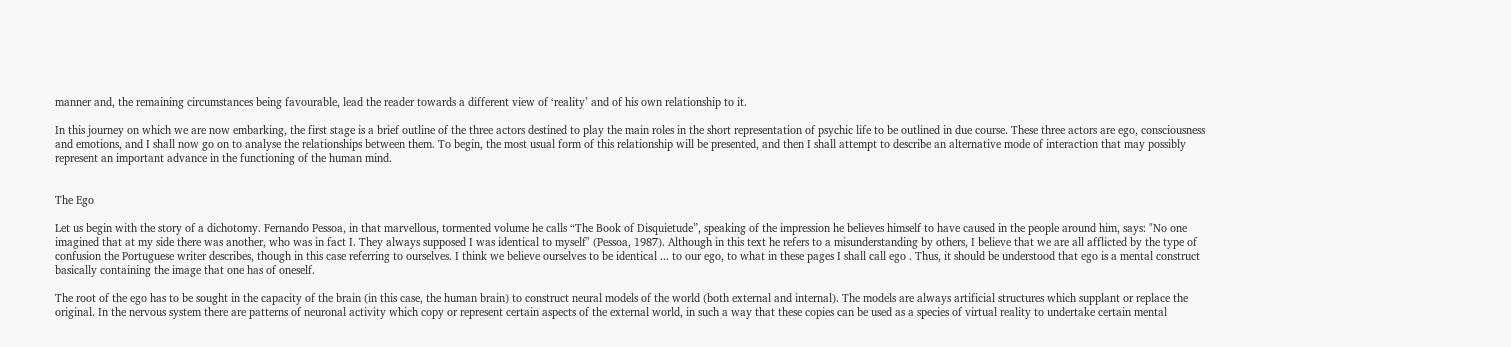manner and, the remaining circumstances being favourable, lead the reader towards a different view of ‘reality’ and of his own relationship to it.

In this journey on which we are now embarking, the first stage is a brief outline of the three actors destined to play the main roles in the short representation of psychic life to be outlined in due course. These three actors are ego, consciousness and emotions, and I shall now go on to analyse the relationships between them. To begin, the most usual form of this relationship will be presented, and then I shall attempt to describe an alternative mode of interaction that may possibly represent an important advance in the functioning of the human mind.


The Ego

Let us begin with the story of a dichotomy. Fernando Pessoa, in that marvellous, tormented volume he calls “The Book of Disquietude”, speaking of the impression he believes himself to have caused in the people around him, says: "No one imagined that at my side there was another, who was in fact I. They always supposed I was identical to myself" (Pessoa, 1987). Although in this text he refers to a misunderstanding by others, I believe that we are all afflicted by the type of confusion the Portuguese writer describes, though in this case referring to ourselves. I think we believe ourselves to be identical ... to our ego, to what in these pages I shall call ego . Thus, it should be understood that ego is a mental construct basically containing the image that one has of oneself.

The root of the ego has to be sought in the capacity of the brain (in this case, the human brain) to construct neural models of the world (both external and internal). The models are always artificial structures which supplant or replace the original. In the nervous system there are patterns of neuronal activity which copy or represent certain aspects of the external world, in such a way that these copies can be used as a species of virtual reality to undertake certain mental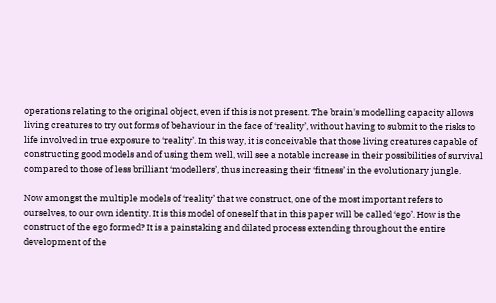operations relating to the original object, even if this is not present. The brain's modelling capacity allows living creatures to try out forms of behaviour in the face of ‘reality’, without having to submit to the risks to life involved in true exposure to ‘reality’. In this way, it is conceivable that those living creatures capable of constructing good models and of using them well, will see a notable increase in their possibilities of survival compared to those of less brilliant ‘modellers’, thus increasing their ‘fitness’ in the evolutionary jungle.

Now amongst the multiple models of ‘reality’ that we construct, one of the most important refers to ourselves, to our own identity. It is this model of oneself that in this paper will be called ‘ego’. How is the construct of the ego formed? It is a painstaking and dilated process extending throughout the entire development of the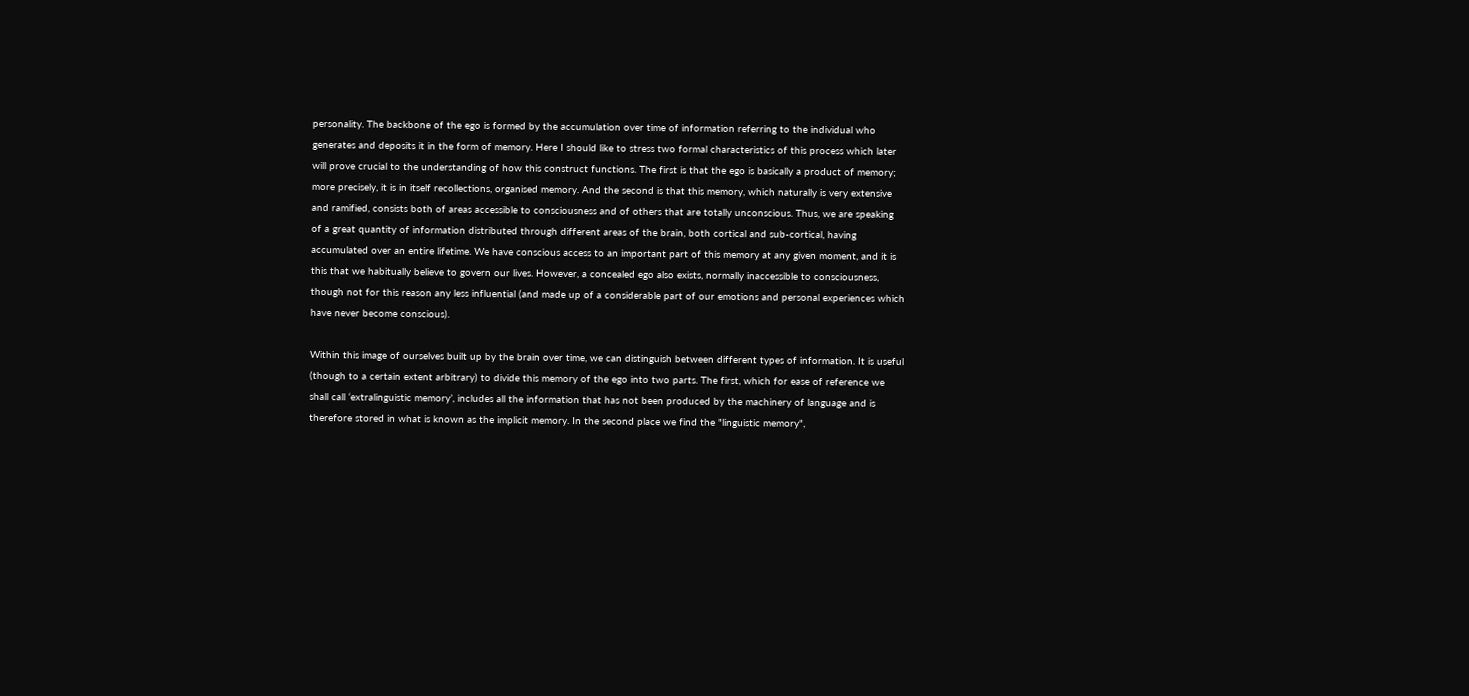personality. The backbone of the ego is formed by the accumulation over time of information referring to the individual who generates and deposits it in the form of memory. Here I should like to stress two formal characteristics of this process which later will prove crucial to the understanding of how this construct functions. The first is that the ego is basically a product of memory; more precisely, it is in itself recollections, organised memory. And the second is that this memory, which naturally is very extensive and ramified, consists both of areas accessible to consciousness and of others that are totally unconscious. Thus, we are speaking of a great quantity of information distributed through different areas of the brain, both cortical and sub-cortical, having accumulated over an entire lifetime. We have conscious access to an important part of this memory at any given moment, and it is this that we habitually believe to govern our lives. However, a concealed ego also exists, normally inaccessible to consciousness, though not for this reason any less influential (and made up of a considerable part of our emotions and personal experiences which have never become conscious).

Within this image of ourselves built up by the brain over time, we can distinguish between different types of information. It is useful (though to a certain extent arbitrary) to divide this memory of the ego into two parts. The first, which for ease of reference we shall call ‘extralinguistic memory’, includes all the information that has not been produced by the machinery of language and is therefore stored in what is known as the implicit memory. In the second place we find the "linguistic memory",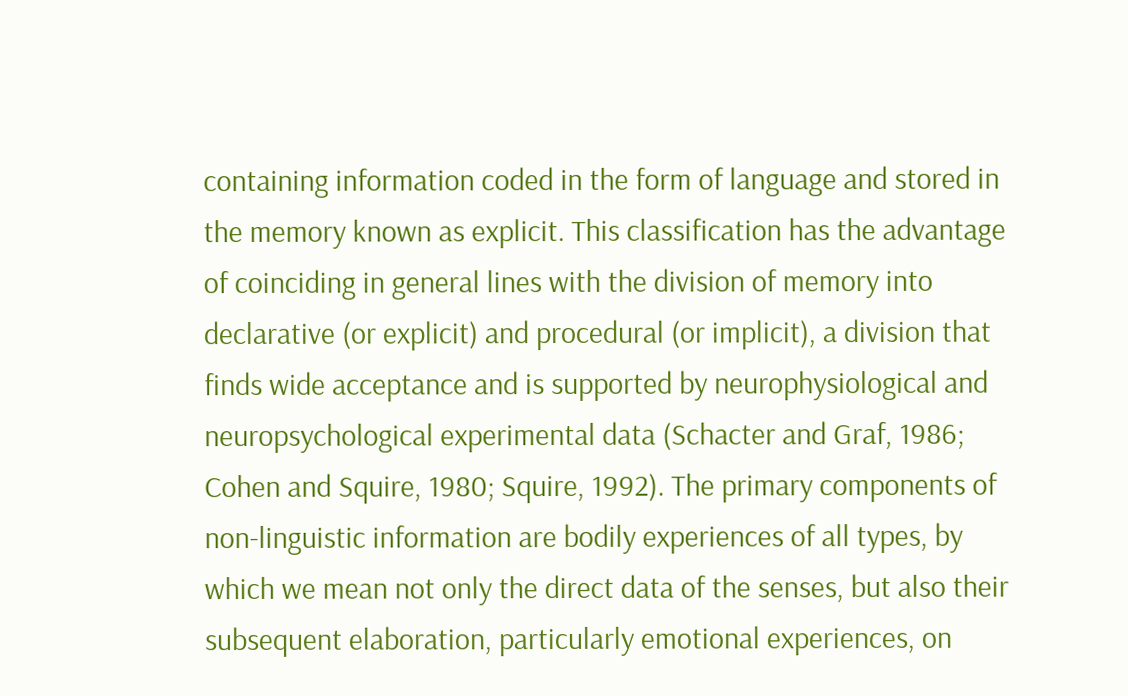containing information coded in the form of language and stored in the memory known as explicit. This classification has the advantage of coinciding in general lines with the division of memory into declarative (or explicit) and procedural (or implicit), a division that finds wide acceptance and is supported by neurophysiological and neuropsychological experimental data (Schacter and Graf, 1986; Cohen and Squire, 1980; Squire, 1992). The primary components of non-linguistic information are bodily experiences of all types, by which we mean not only the direct data of the senses, but also their subsequent elaboration, particularly emotional experiences, on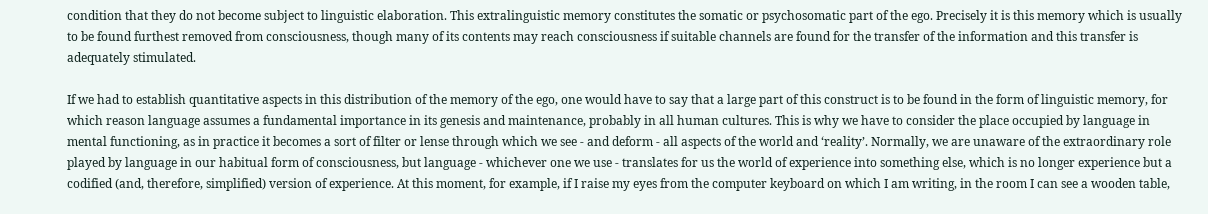condition that they do not become subject to linguistic elaboration. This extralinguistic memory constitutes the somatic or psychosomatic part of the ego. Precisely it is this memory which is usually to be found furthest removed from consciousness, though many of its contents may reach consciousness if suitable channels are found for the transfer of the information and this transfer is adequately stimulated.

If we had to establish quantitative aspects in this distribution of the memory of the ego, one would have to say that a large part of this construct is to be found in the form of linguistic memory, for which reason language assumes a fundamental importance in its genesis and maintenance, probably in all human cultures. This is why we have to consider the place occupied by language in mental functioning, as in practice it becomes a sort of filter or lense through which we see - and deform - all aspects of the world and ‘reality’. Normally, we are unaware of the extraordinary role played by language in our habitual form of consciousness, but language - whichever one we use - translates for us the world of experience into something else, which is no longer experience but a codified (and, therefore, simplified) version of experience. At this moment, for example, if I raise my eyes from the computer keyboard on which I am writing, in the room I can see a wooden table,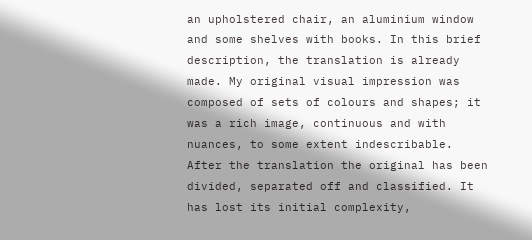an upholstered chair, an aluminium window and some shelves with books. In this brief description, the translation is already made. My original visual impression was composed of sets of colours and shapes; it was a rich image, continuous and with nuances, to some extent indescribable. After the translation the original has been divided, separated off and classified. It has lost its initial complexity,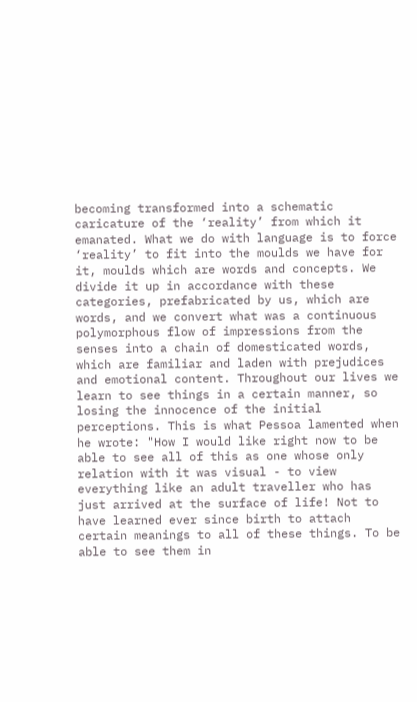becoming transformed into a schematic caricature of the ‘reality’ from which it emanated. What we do with language is to force ‘reality’ to fit into the moulds we have for it, moulds which are words and concepts. We divide it up in accordance with these categories, prefabricated by us, which are words, and we convert what was a continuous polymorphous flow of impressions from the senses into a chain of domesticated words, which are familiar and laden with prejudices and emotional content. Throughout our lives we learn to see things in a certain manner, so losing the innocence of the initial perceptions. This is what Pessoa lamented when he wrote: "How I would like right now to be able to see all of this as one whose only relation with it was visual - to view everything like an adult traveller who has just arrived at the surface of life! Not to have learned ever since birth to attach certain meanings to all of these things. To be able to see them in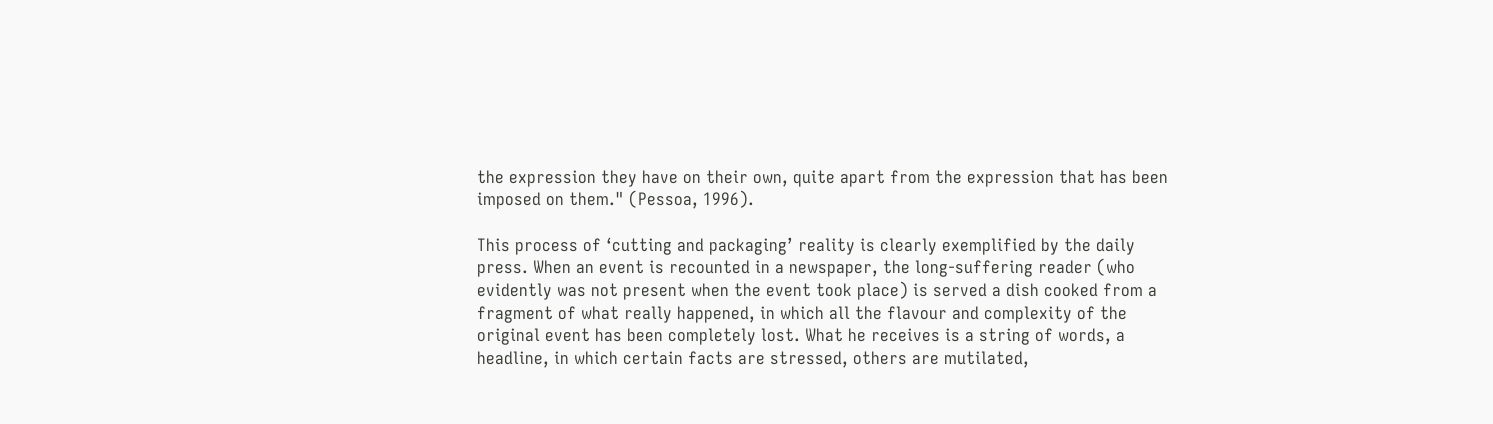the expression they have on their own, quite apart from the expression that has been imposed on them." (Pessoa, 1996).

This process of ‘cutting and packaging’ reality is clearly exemplified by the daily press. When an event is recounted in a newspaper, the long-suffering reader (who evidently was not present when the event took place) is served a dish cooked from a fragment of what really happened, in which all the flavour and complexity of the original event has been completely lost. What he receives is a string of words, a headline, in which certain facts are stressed, others are mutilated,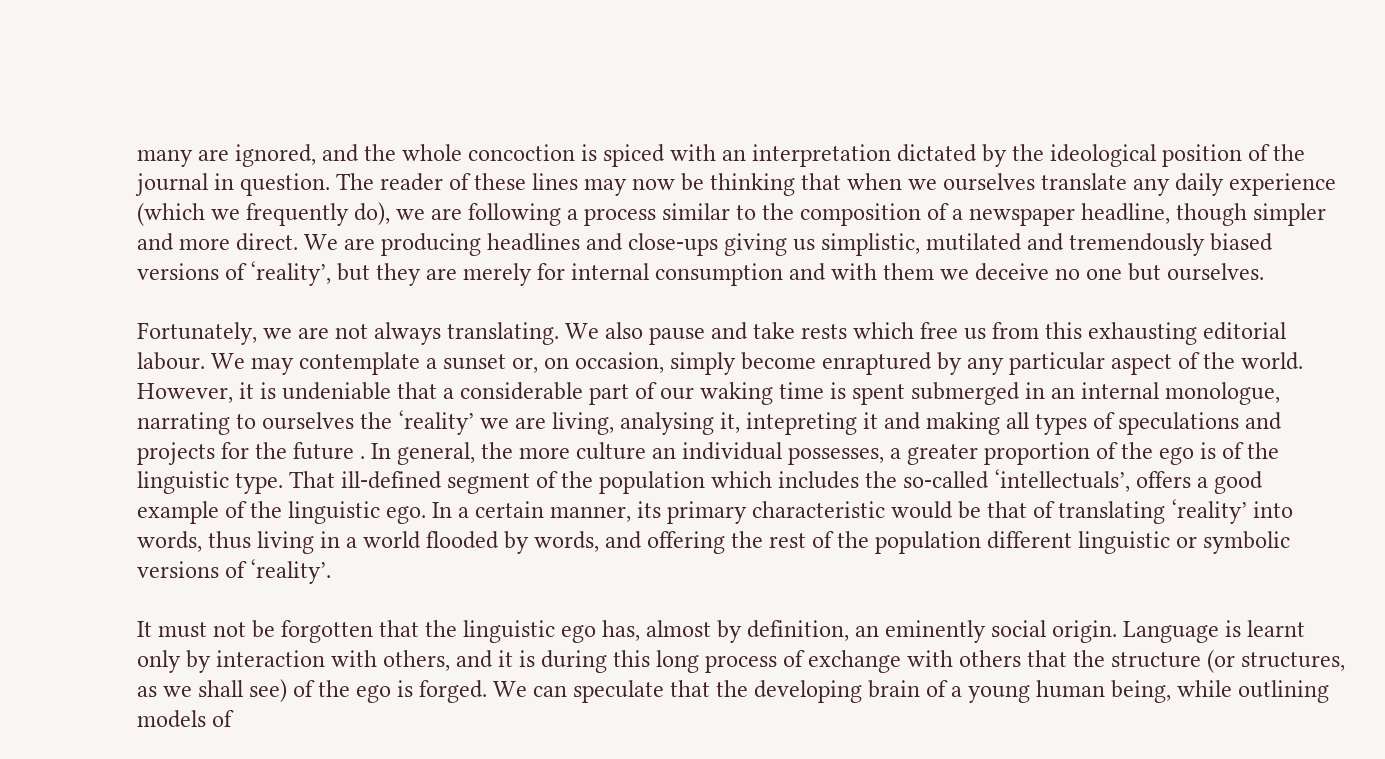many are ignored, and the whole concoction is spiced with an interpretation dictated by the ideological position of the journal in question. The reader of these lines may now be thinking that when we ourselves translate any daily experience (which we frequently do), we are following a process similar to the composition of a newspaper headline, though simpler and more direct. We are producing headlines and close-ups giving us simplistic, mutilated and tremendously biased versions of ‘reality’, but they are merely for internal consumption and with them we deceive no one but ourselves.

Fortunately, we are not always translating. We also pause and take rests which free us from this exhausting editorial labour. We may contemplate a sunset or, on occasion, simply become enraptured by any particular aspect of the world. However, it is undeniable that a considerable part of our waking time is spent submerged in an internal monologue, narrating to ourselves the ‘reality’ we are living, analysing it, intepreting it and making all types of speculations and projects for the future . In general, the more culture an individual possesses, a greater proportion of the ego is of the linguistic type. That ill-defined segment of the population which includes the so-called ‘intellectuals’, offers a good example of the linguistic ego. In a certain manner, its primary characteristic would be that of translating ‘reality’ into words, thus living in a world flooded by words, and offering the rest of the population different linguistic or symbolic versions of ‘reality’.

It must not be forgotten that the linguistic ego has, almost by definition, an eminently social origin. Language is learnt only by interaction with others, and it is during this long process of exchange with others that the structure (or structures, as we shall see) of the ego is forged. We can speculate that the developing brain of a young human being, while outlining models of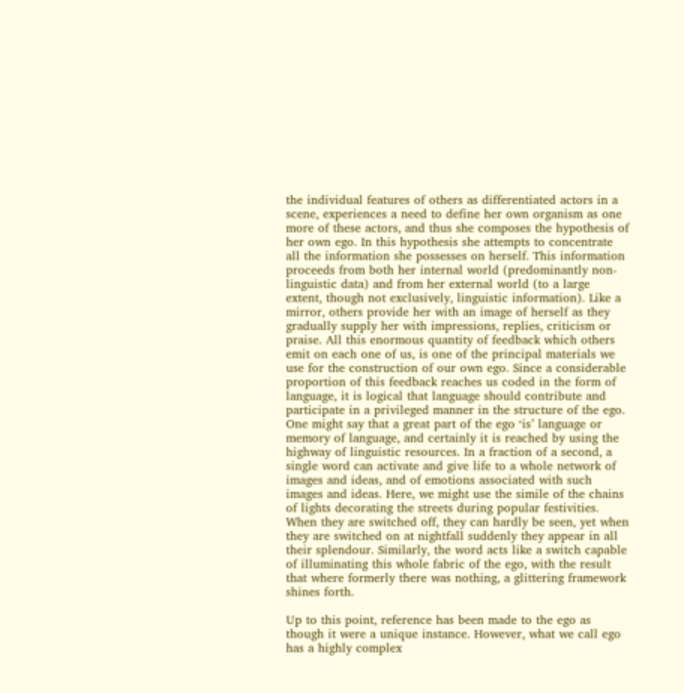the individual features of others as differentiated actors in a scene, experiences a need to define her own organism as one more of these actors, and thus she composes the hypothesis of her own ego. In this hypothesis she attempts to concentrate all the information she possesses on herself. This information proceeds from both her internal world (predominantly non-linguistic data) and from her external world (to a large extent, though not exclusively, linguistic information). Like a mirror, others provide her with an image of herself as they gradually supply her with impressions, replies, criticism or praise. All this enormous quantity of feedback which others emit on each one of us, is one of the principal materials we use for the construction of our own ego. Since a considerable proportion of this feedback reaches us coded in the form of language, it is logical that language should contribute and participate in a privileged manner in the structure of the ego. One might say that a great part of the ego ‘is’ language or memory of language, and certainly it is reached by using the highway of linguistic resources. In a fraction of a second, a single word can activate and give life to a whole network of images and ideas, and of emotions associated with such images and ideas. Here, we might use the simile of the chains of lights decorating the streets during popular festivities. When they are switched off, they can hardly be seen, yet when they are switched on at nightfall suddenly they appear in all their splendour. Similarly, the word acts like a switch capable of illuminating this whole fabric of the ego, with the result that where formerly there was nothing, a glittering framework shines forth.

Up to this point, reference has been made to the ego as though it were a unique instance. However, what we call ego has a highly complex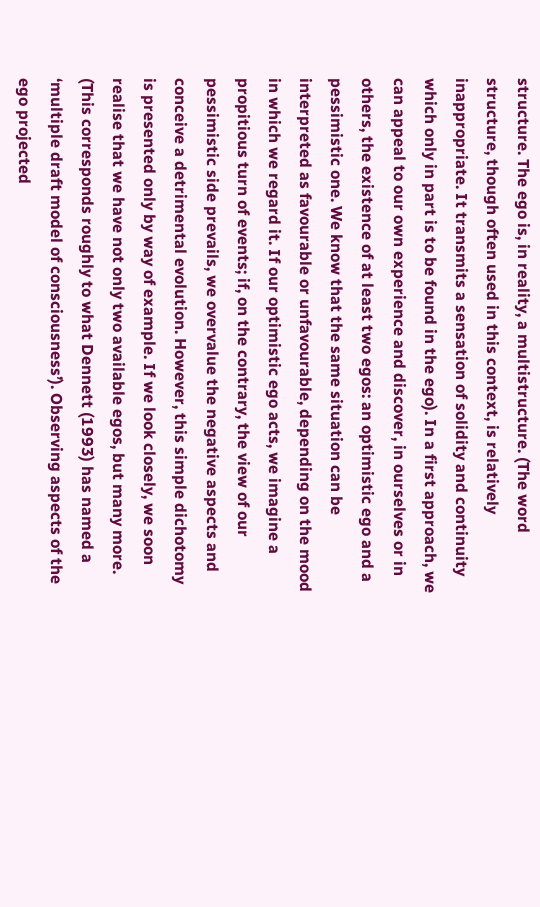structure. The ego is, in reality, a multistructure. (The word structure, though often used in this context, is relatively inappropriate. It transmits a sensation of solidity and continuity which only in part is to be found in the ego). In a first approach, we can appeal to our own experience and discover, in ourselves or in others, the existence of at least two egos: an optimistic ego and a pessimistic one. We know that the same situation can be interpreted as favourable or unfavourable, depending on the mood in which we regard it. If our optimistic ego acts, we imagine a propitious turn of events; if, on the contrary, the view of our pessimistic side prevails, we overvalue the negative aspects and conceive a detrimental evolution. However, this simple dichotomy is presented only by way of example. If we look closely, we soon realise that we have not only two available egos, but many more. (This corresponds roughly to what Dennett (1993) has named a ‘multiple draft model of consciousness’). Observing aspects of the ego projected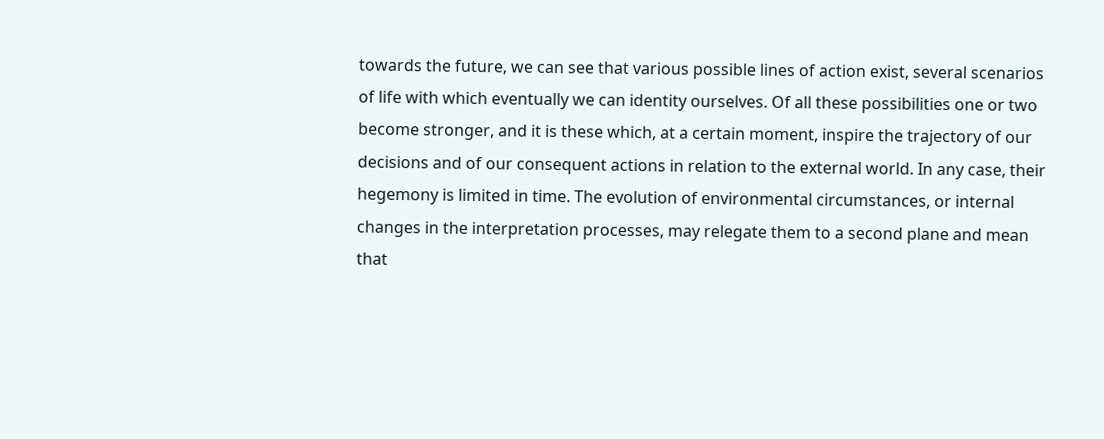towards the future, we can see that various possible lines of action exist, several scenarios of life with which eventually we can identity ourselves. Of all these possibilities one or two become stronger, and it is these which, at a certain moment, inspire the trajectory of our decisions and of our consequent actions in relation to the external world. In any case, their hegemony is limited in time. The evolution of environmental circumstances, or internal changes in the interpretation processes, may relegate them to a second plane and mean that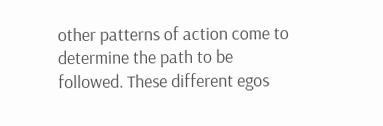other patterns of action come to determine the path to be followed. These different egos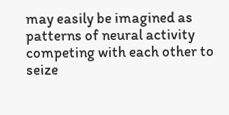may easily be imagined as patterns of neural activity competing with each other to seize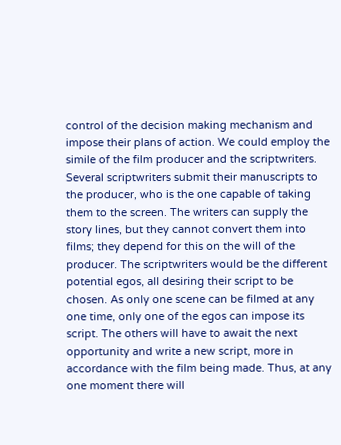control of the decision making mechanism and impose their plans of action. We could employ the simile of the film producer and the scriptwriters. Several scriptwriters submit their manuscripts to the producer, who is the one capable of taking them to the screen. The writers can supply the story lines, but they cannot convert them into films; they depend for this on the will of the producer. The scriptwriters would be the different potential egos, all desiring their script to be chosen. As only one scene can be filmed at any one time, only one of the egos can impose its script. The others will have to await the next opportunity and write a new script, more in accordance with the film being made. Thus, at any one moment there will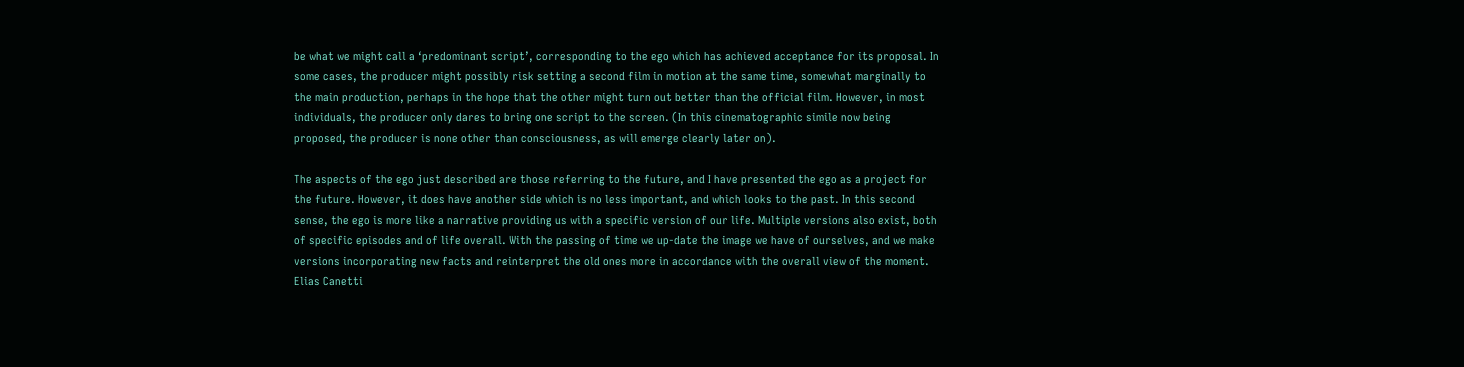be what we might call a ‘predominant script’, corresponding to the ego which has achieved acceptance for its proposal. In some cases, the producer might possibly risk setting a second film in motion at the same time, somewhat marginally to the main production, perhaps in the hope that the other might turn out better than the official film. However, in most individuals, the producer only dares to bring one script to the screen. (In this cinematographic simile now being proposed, the producer is none other than consciousness, as will emerge clearly later on).

The aspects of the ego just described are those referring to the future, and I have presented the ego as a project for the future. However, it does have another side which is no less important, and which looks to the past. In this second sense, the ego is more like a narrative providing us with a specific version of our life. Multiple versions also exist, both of specific episodes and of life overall. With the passing of time we up-date the image we have of ourselves, and we make versions incorporating new facts and reinterpret the old ones more in accordance with the overall view of the moment. Elias Canetti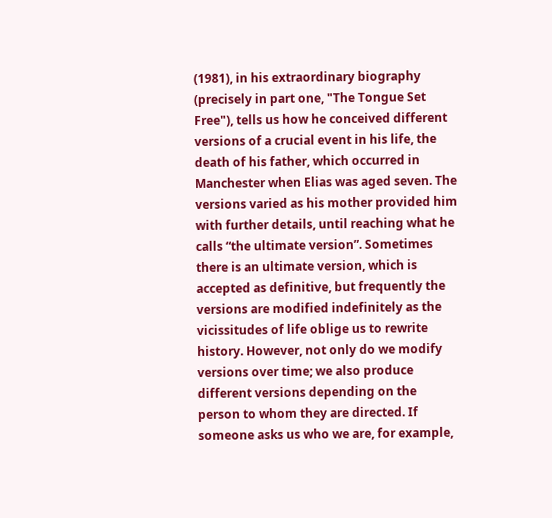(1981), in his extraordinary biography (precisely in part one, "The Tongue Set Free"), tells us how he conceived different versions of a crucial event in his life, the death of his father, which occurred in Manchester when Elias was aged seven. The versions varied as his mother provided him with further details, until reaching what he calls “the ultimate version”. Sometimes there is an ultimate version, which is accepted as definitive, but frequently the versions are modified indefinitely as the vicissitudes of life oblige us to rewrite history. However, not only do we modify versions over time; we also produce different versions depending on the person to whom they are directed. If someone asks us who we are, for example,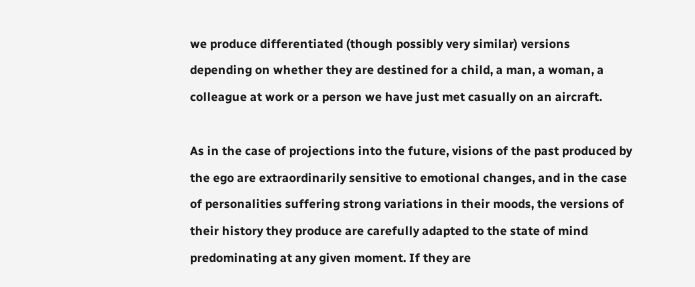we produce differentiated (though possibly very similar) versions depending on whether they are destined for a child, a man, a woman, a colleague at work or a person we have just met casually on an aircraft.

As in the case of projections into the future, visions of the past produced by the ego are extraordinarily sensitive to emotional changes, and in the case of personalities suffering strong variations in their moods, the versions of their history they produce are carefully adapted to the state of mind predominating at any given moment. If they are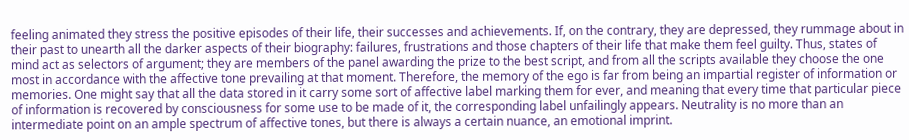feeling animated they stress the positive episodes of their life, their successes and achievements. If, on the contrary, they are depressed, they rummage about in their past to unearth all the darker aspects of their biography: failures, frustrations and those chapters of their life that make them feel guilty. Thus, states of mind act as selectors of argument; they are members of the panel awarding the prize to the best script, and from all the scripts available they choose the one most in accordance with the affective tone prevailing at that moment. Therefore, the memory of the ego is far from being an impartial register of information or memories. One might say that all the data stored in it carry some sort of affective label marking them for ever, and meaning that every time that particular piece of information is recovered by consciousness for some use to be made of it, the corresponding label unfailingly appears. Neutrality is no more than an intermediate point on an ample spectrum of affective tones, but there is always a certain nuance, an emotional imprint.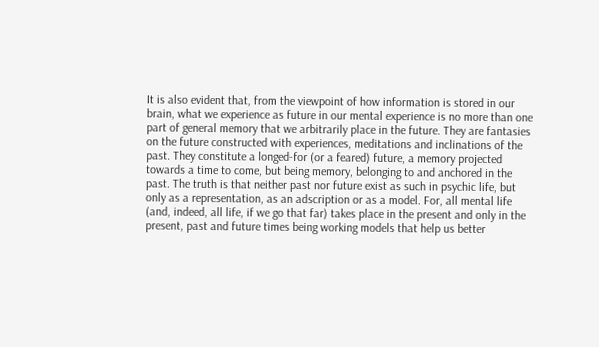It is also evident that, from the viewpoint of how information is stored in our brain, what we experience as future in our mental experience is no more than one part of general memory that we arbitrarily place in the future. They are fantasies on the future constructed with experiences, meditations and inclinations of the past. They constitute a longed-for (or a feared) future, a memory projected towards a time to come, but being memory, belonging to and anchored in the past. The truth is that neither past nor future exist as such in psychic life, but only as a representation, as an adscription or as a model. For, all mental life (and, indeed, all life, if we go that far) takes place in the present and only in the present, past and future times being working models that help us better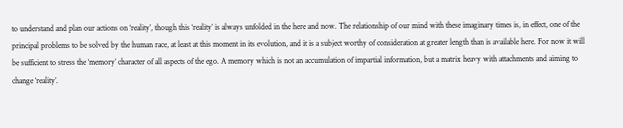to understand and plan our actions on ‘reality’, though this ‘reality’ is always unfolded in the here and now. The relationship of our mind with these imaginary times is, in effect, one of the principal problems to be solved by the human race, at least at this moment in its evolution, and it is a subject worthy of consideration at greater length than is available here. For now it will be sufficient to stress the ‘memory’ character of all aspects of the ego. A memory which is not an accumulation of impartial information, but a matrix heavy with attachments and aiming to change ‘reality’.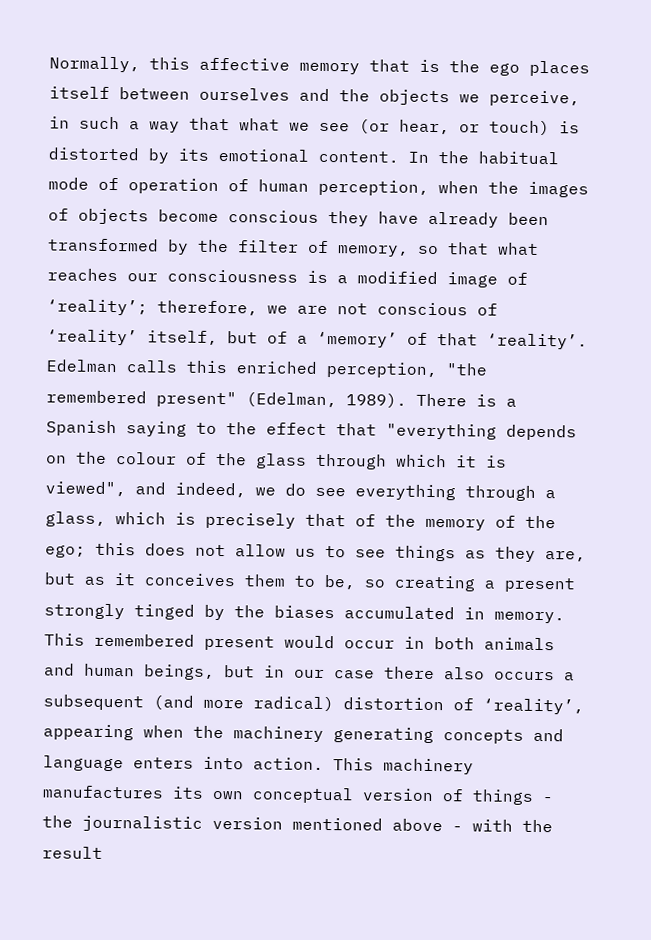Normally, this affective memory that is the ego places itself between ourselves and the objects we perceive, in such a way that what we see (or hear, or touch) is distorted by its emotional content. In the habitual mode of operation of human perception, when the images of objects become conscious they have already been transformed by the filter of memory, so that what reaches our consciousness is a modified image of ‘reality’; therefore, we are not conscious of ‘reality’ itself, but of a ‘memory’ of that ‘reality’. Edelman calls this enriched perception, "the remembered present" (Edelman, 1989). There is a Spanish saying to the effect that "everything depends on the colour of the glass through which it is viewed", and indeed, we do see everything through a glass, which is precisely that of the memory of the ego; this does not allow us to see things as they are, but as it conceives them to be, so creating a present strongly tinged by the biases accumulated in memory. This remembered present would occur in both animals and human beings, but in our case there also occurs a subsequent (and more radical) distortion of ‘reality’, appearing when the machinery generating concepts and language enters into action. This machinery manufactures its own conceptual version of things - the journalistic version mentioned above - with the result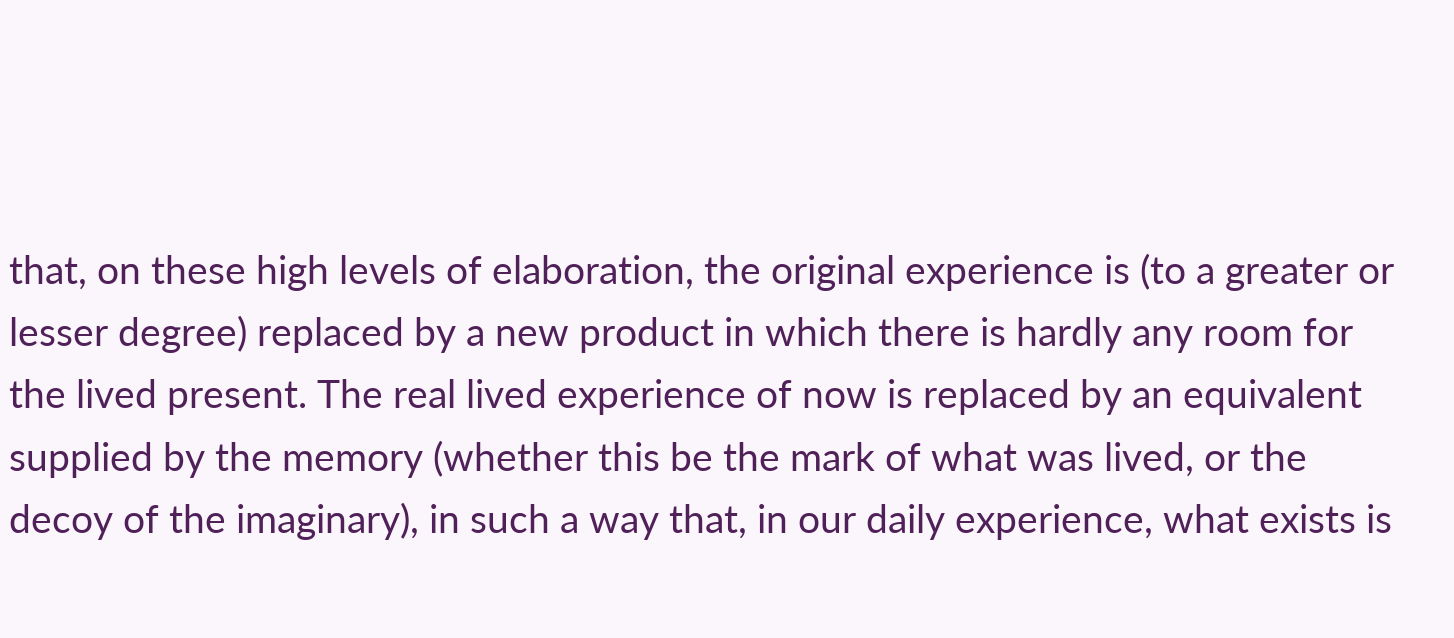that, on these high levels of elaboration, the original experience is (to a greater or lesser degree) replaced by a new product in which there is hardly any room for the lived present. The real lived experience of now is replaced by an equivalent supplied by the memory (whether this be the mark of what was lived, or the decoy of the imaginary), in such a way that, in our daily experience, what exists is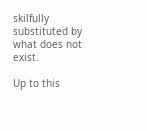skilfully substituted by what does not exist.

Up to this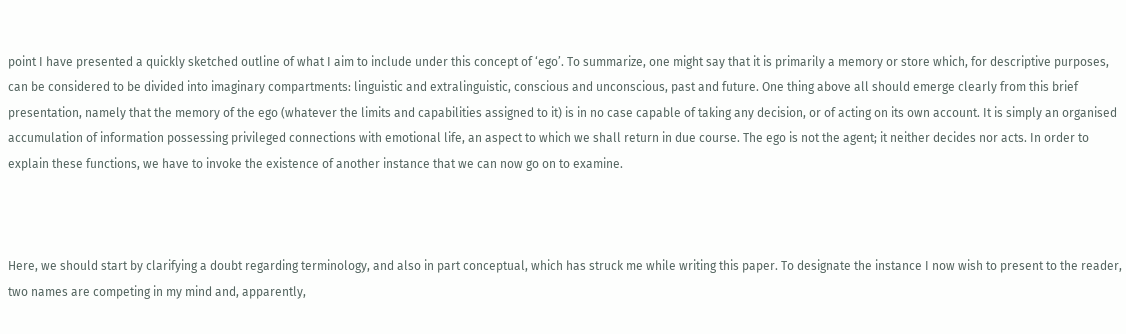point I have presented a quickly sketched outline of what I aim to include under this concept of ‘ego’. To summarize, one might say that it is primarily a memory or store which, for descriptive purposes, can be considered to be divided into imaginary compartments: linguistic and extralinguistic, conscious and unconscious, past and future. One thing above all should emerge clearly from this brief presentation, namely that the memory of the ego (whatever the limits and capabilities assigned to it) is in no case capable of taking any decision, or of acting on its own account. It is simply an organised accumulation of information possessing privileged connections with emotional life, an aspect to which we shall return in due course. The ego is not the agent; it neither decides nor acts. In order to explain these functions, we have to invoke the existence of another instance that we can now go on to examine.



Here, we should start by clarifying a doubt regarding terminology, and also in part conceptual, which has struck me while writing this paper. To designate the instance I now wish to present to the reader, two names are competing in my mind and, apparently,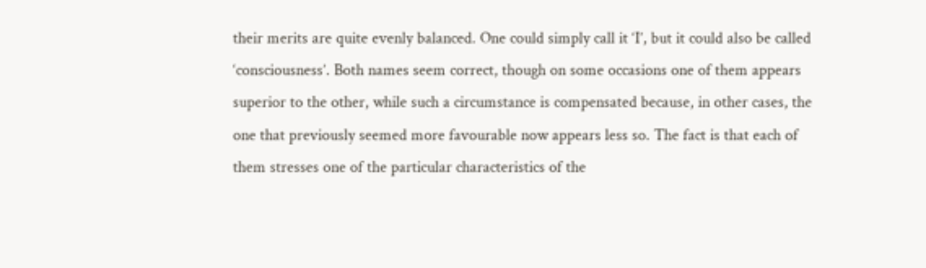their merits are quite evenly balanced. One could simply call it ‘I’, but it could also be called ‘consciousness’. Both names seem correct, though on some occasions one of them appears superior to the other, while such a circumstance is compensated because, in other cases, the one that previously seemed more favourable now appears less so. The fact is that each of them stresses one of the particular characteristics of the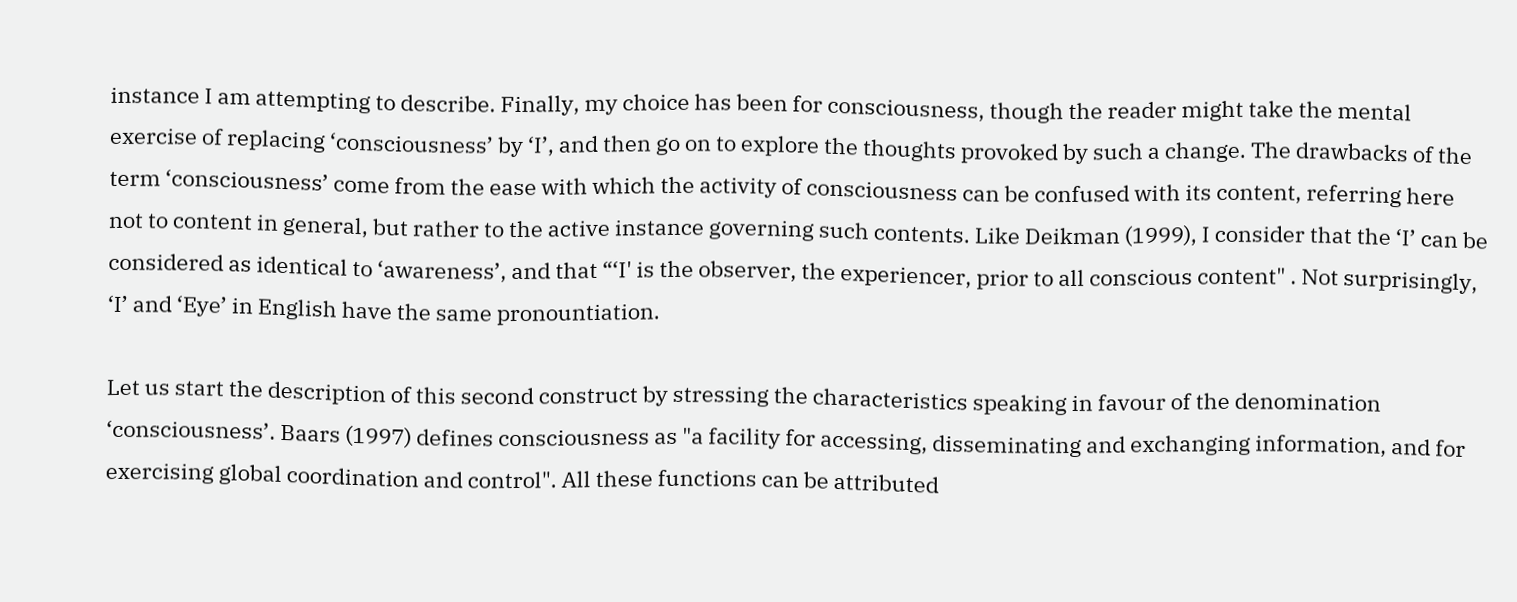instance I am attempting to describe. Finally, my choice has been for consciousness, though the reader might take the mental exercise of replacing ‘consciousness’ by ‘I’, and then go on to explore the thoughts provoked by such a change. The drawbacks of the term ‘consciousness’ come from the ease with which the activity of consciousness can be confused with its content, referring here not to content in general, but rather to the active instance governing such contents. Like Deikman (1999), I consider that the ‘I’ can be considered as identical to ‘awareness’, and that “‘I' is the observer, the experiencer, prior to all conscious content" . Not surprisingly, ‘I’ and ‘Eye’ in English have the same pronountiation.

Let us start the description of this second construct by stressing the characteristics speaking in favour of the denomination ‘consciousness’. Baars (1997) defines consciousness as "a facility for accessing, disseminating and exchanging information, and for exercising global coordination and control". All these functions can be attributed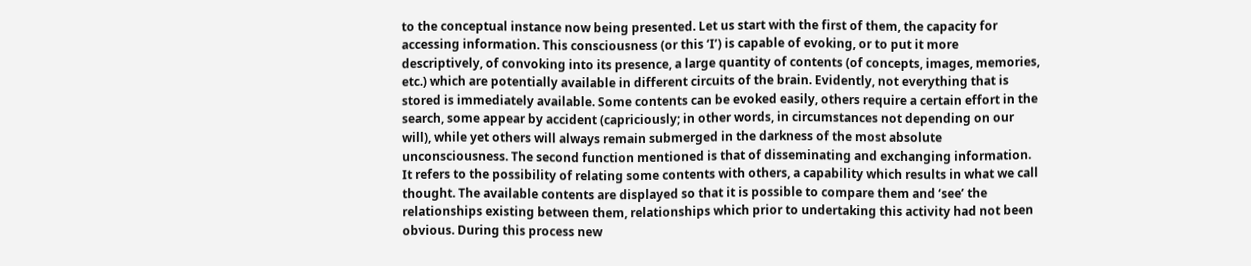to the conceptual instance now being presented. Let us start with the first of them, the capacity for accessing information. This consciousness (or this ‘I’) is capable of evoking, or to put it more descriptively, of convoking into its presence, a large quantity of contents (of concepts, images, memories, etc.) which are potentially available in different circuits of the brain. Evidently, not everything that is stored is immediately available. Some contents can be evoked easily, others require a certain effort in the search, some appear by accident (capriciously; in other words, in circumstances not depending on our will), while yet others will always remain submerged in the darkness of the most absolute unconsciousness. The second function mentioned is that of disseminating and exchanging information. It refers to the possibility of relating some contents with others, a capability which results in what we call thought. The available contents are displayed so that it is possible to compare them and ‘see’ the relationships existing between them, relationships which prior to undertaking this activity had not been obvious. During this process new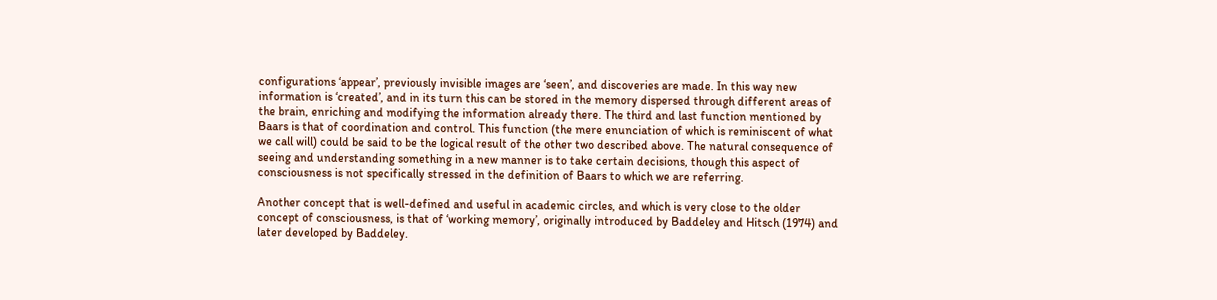configurations ‘appear’, previously invisible images are ‘seen’, and discoveries are made. In this way new information is ‘created’, and in its turn this can be stored in the memory dispersed through different areas of the brain, enriching and modifying the information already there. The third and last function mentioned by Baars is that of coordination and control. This function (the mere enunciation of which is reminiscent of what we call will) could be said to be the logical result of the other two described above. The natural consequence of seeing and understanding something in a new manner is to take certain decisions, though this aspect of consciousness is not specifically stressed in the definition of Baars to which we are referring.

Another concept that is well-defined and useful in academic circles, and which is very close to the older concept of consciousness, is that of ‘working memory’, originally introduced by Baddeley and Hitsch (1974) and later developed by Baddeley.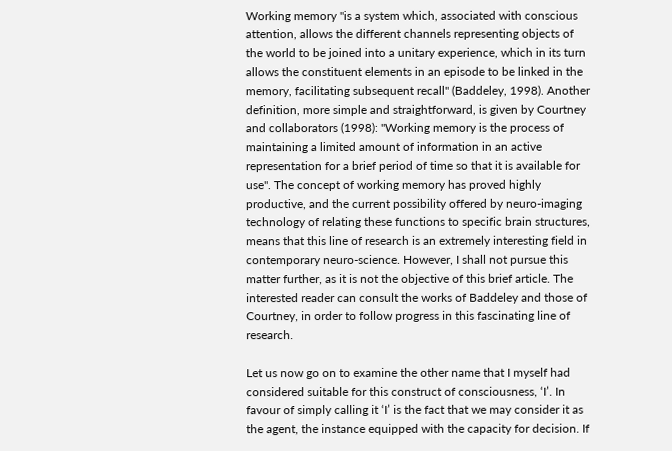Working memory "is a system which, associated with conscious attention, allows the different channels representing objects of the world to be joined into a unitary experience, which in its turn allows the constituent elements in an episode to be linked in the memory, facilitating subsequent recall" (Baddeley, 1998). Another definition, more simple and straightforward, is given by Courtney and collaborators (1998): "Working memory is the process of maintaining a limited amount of information in an active representation for a brief period of time so that it is available for use". The concept of working memory has proved highly productive, and the current possibility offered by neuro-imaging technology of relating these functions to specific brain structures, means that this line of research is an extremely interesting field in contemporary neuro-science. However, I shall not pursue this matter further, as it is not the objective of this brief article. The interested reader can consult the works of Baddeley and those of Courtney, in order to follow progress in this fascinating line of research.

Let us now go on to examine the other name that I myself had considered suitable for this construct of consciousness, ‘I’. In favour of simply calling it ‘I’ is the fact that we may consider it as the agent, the instance equipped with the capacity for decision. If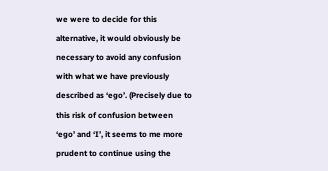we were to decide for this alternative, it would obviously be necessary to avoid any confusion with what we have previously described as ‘ego’. (Precisely due to this risk of confusion between ‘ego’ and ‘I’, it seems to me more prudent to continue using the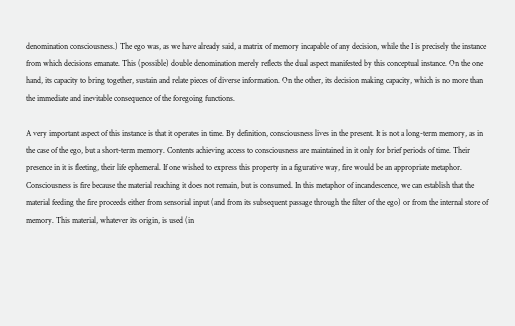denomination consciousness.) The ego was, as we have already said, a matrix of memory incapable of any decision, while the I is precisely the instance from which decisions emanate. This (possible) double denomination merely reflects the dual aspect manifested by this conceptual instance. On the one hand, its capacity to bring together, sustain and relate pieces of diverse information. On the other, its decision making capacity, which is no more than the immediate and inevitable consequence of the foregoing functions.

A very important aspect of this instance is that it operates in time. By definition, consciousness lives in the present. It is not a long-term memory, as in the case of the ego, but a short-term memory. Contents achieving access to consciousness are maintained in it only for brief periods of time. Their presence in it is fleeting, their life ephemeral. If one wished to express this property in a figurative way, fire would be an appropriate metaphor. Consciousness is fire because the material reaching it does not remain, but is consumed. In this metaphor of incandescence, we can establish that the material feeding the fire proceeds either from sensorial input (and from its subsequent passage through the filter of the ego) or from the internal store of memory. This material, whatever its origin, is used (in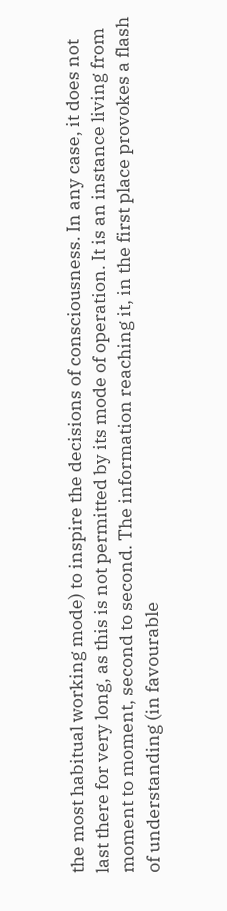the most habitual working mode) to inspire the decisions of consciousness. In any case, it does not last there for very long, as this is not permitted by its mode of operation. It is an instance living from moment to moment, second to second. The information reaching it, in the first place provokes a flash of understanding (in favourable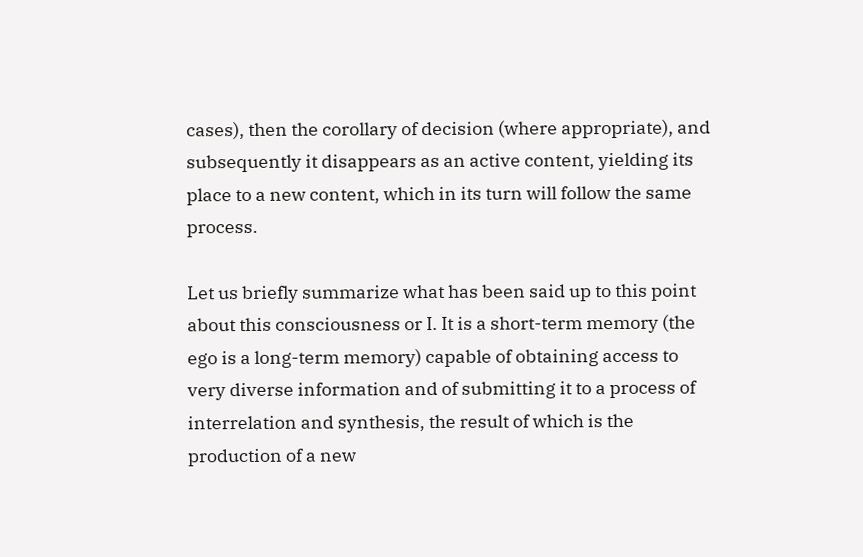cases), then the corollary of decision (where appropriate), and subsequently it disappears as an active content, yielding its place to a new content, which in its turn will follow the same process.

Let us briefly summarize what has been said up to this point about this consciousness or I. It is a short-term memory (the ego is a long-term memory) capable of obtaining access to very diverse information and of submitting it to a process of interrelation and synthesis, the result of which is the production of a new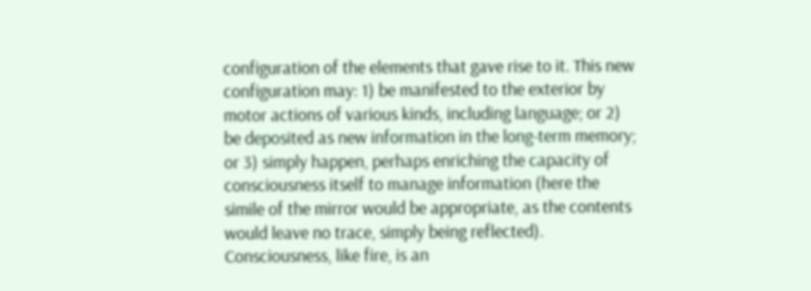configuration of the elements that gave rise to it. This new configuration may: 1) be manifested to the exterior by motor actions of various kinds, including language; or 2) be deposited as new information in the long-term memory; or 3) simply happen, perhaps enriching the capacity of consciousness itself to manage information (here the simile of the mirror would be appropriate, as the contents would leave no trace, simply being reflected). Consciousness, like fire, is an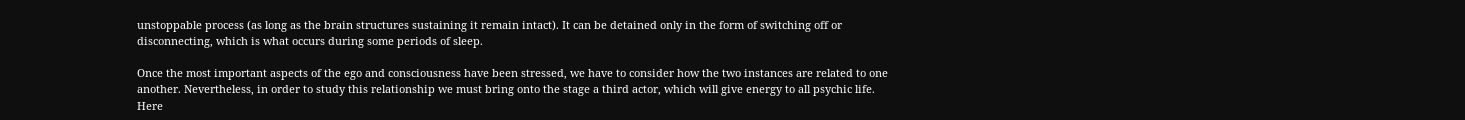unstoppable process (as long as the brain structures sustaining it remain intact). It can be detained only in the form of switching off or disconnecting, which is what occurs during some periods of sleep.

Once the most important aspects of the ego and consciousness have been stressed, we have to consider how the two instances are related to one another. Nevertheless, in order to study this relationship we must bring onto the stage a third actor, which will give energy to all psychic life. Here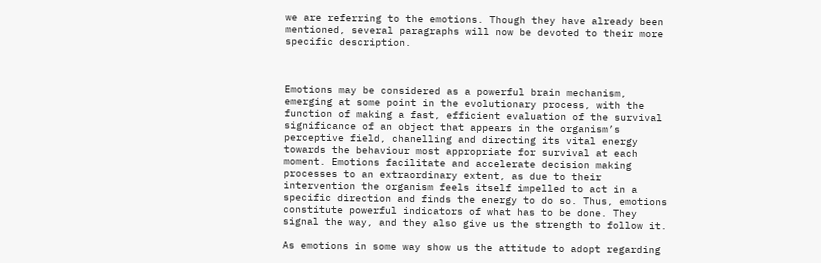we are referring to the emotions. Though they have already been mentioned, several paragraphs will now be devoted to their more specific description.



Emotions may be considered as a powerful brain mechanism, emerging at some point in the evolutionary process, with the function of making a fast, efficient evaluation of the survival significance of an object that appears in the organism’s perceptive field, chanelling and directing its vital energy towards the behaviour most appropriate for survival at each moment. Emotions facilitate and accelerate decision making processes to an extraordinary extent, as due to their intervention the organism feels itself impelled to act in a specific direction and finds the energy to do so. Thus, emotions constitute powerful indicators of what has to be done. They signal the way, and they also give us the strength to follow it.

As emotions in some way show us the attitude to adopt regarding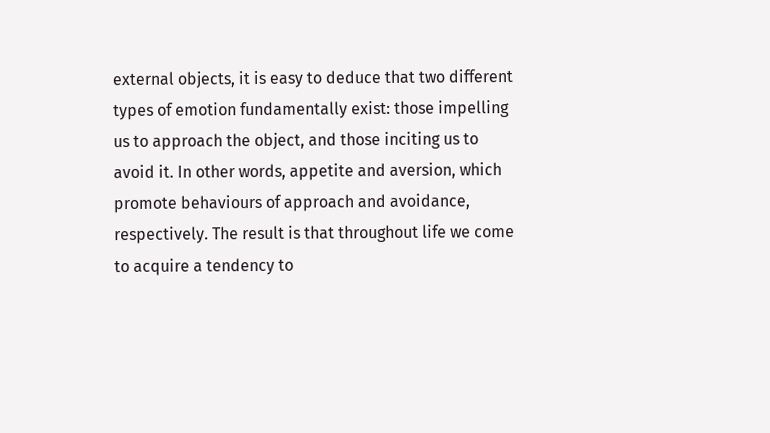external objects, it is easy to deduce that two different types of emotion fundamentally exist: those impelling us to approach the object, and those inciting us to avoid it. In other words, appetite and aversion, which promote behaviours of approach and avoidance, respectively. The result is that throughout life we come to acquire a tendency to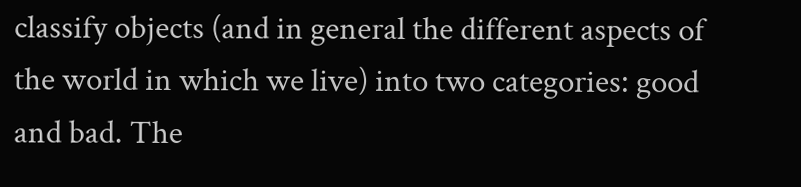classify objects (and in general the different aspects of the world in which we live) into two categories: good and bad. The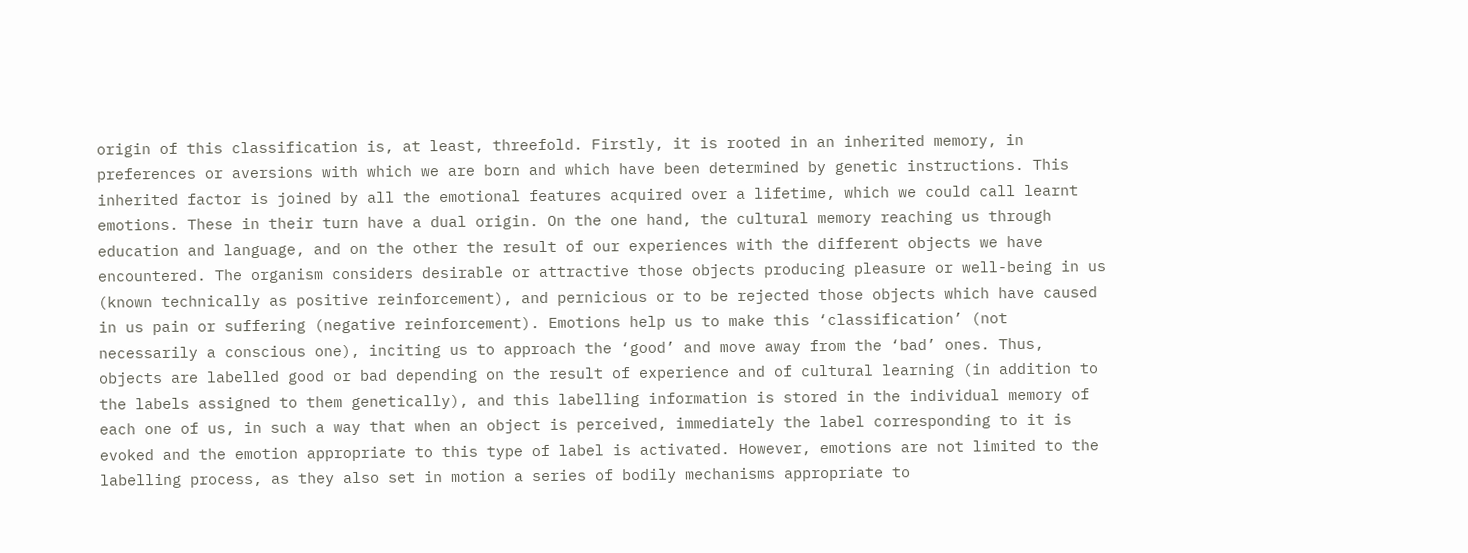origin of this classification is, at least, threefold. Firstly, it is rooted in an inherited memory, in preferences or aversions with which we are born and which have been determined by genetic instructions. This inherited factor is joined by all the emotional features acquired over a lifetime, which we could call learnt emotions. These in their turn have a dual origin. On the one hand, the cultural memory reaching us through education and language, and on the other the result of our experiences with the different objects we have encountered. The organism considers desirable or attractive those objects producing pleasure or well-being in us (known technically as positive reinforcement), and pernicious or to be rejected those objects which have caused in us pain or suffering (negative reinforcement). Emotions help us to make this ‘classification’ (not necessarily a conscious one), inciting us to approach the ‘good’ and move away from the ‘bad’ ones. Thus, objects are labelled good or bad depending on the result of experience and of cultural learning (in addition to the labels assigned to them genetically), and this labelling information is stored in the individual memory of each one of us, in such a way that when an object is perceived, immediately the label corresponding to it is evoked and the emotion appropriate to this type of label is activated. However, emotions are not limited to the labelling process, as they also set in motion a series of bodily mechanisms appropriate to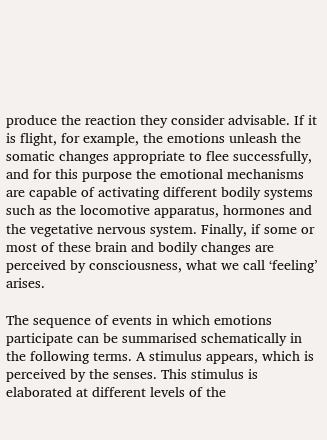produce the reaction they consider advisable. If it is flight, for example, the emotions unleash the somatic changes appropriate to flee successfully, and for this purpose the emotional mechanisms are capable of activating different bodily systems such as the locomotive apparatus, hormones and the vegetative nervous system. Finally, if some or most of these brain and bodily changes are perceived by consciousness, what we call ‘feeling’ arises.

The sequence of events in which emotions participate can be summarised schematically in the following terms. A stimulus appears, which is perceived by the senses. This stimulus is elaborated at different levels of the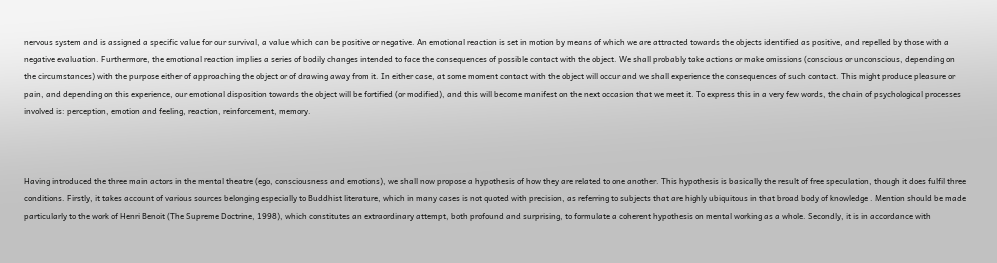nervous system and is assigned a specific value for our survival, a value which can be positive or negative. An emotional reaction is set in motion by means of which we are attracted towards the objects identified as positive, and repelled by those with a negative evaluation. Furthermore, the emotional reaction implies a series of bodily changes intended to face the consequences of possible contact with the object. We shall probably take actions or make omissions (conscious or unconscious, depending on the circumstances) with the purpose either of approaching the object or of drawing away from it. In either case, at some moment contact with the object will occur and we shall experience the consequences of such contact. This might produce pleasure or pain, and depending on this experience, our emotional disposition towards the object will be fortified (or modified), and this will become manifest on the next occasion that we meet it. To express this in a very few words, the chain of psychological processes involved is: perception, emotion and feeling, reaction, reinforcement, memory.



Having introduced the three main actors in the mental theatre (ego, consciousness and emotions), we shall now propose a hypothesis of how they are related to one another. This hypothesis is basically the result of free speculation, though it does fulfil three conditions. Firstly, it takes account of various sources belonging especially to Buddhist literature, which in many cases is not quoted with precision, as referring to subjects that are highly ubiquitous in that broad body of knowledge . Mention should be made particularly to the work of Henri Benoit (The Supreme Doctrine, 1998), which constitutes an extraordinary attempt, both profound and surprising, to formulate a coherent hypothesis on mental working as a whole. Secondly, it is in accordance with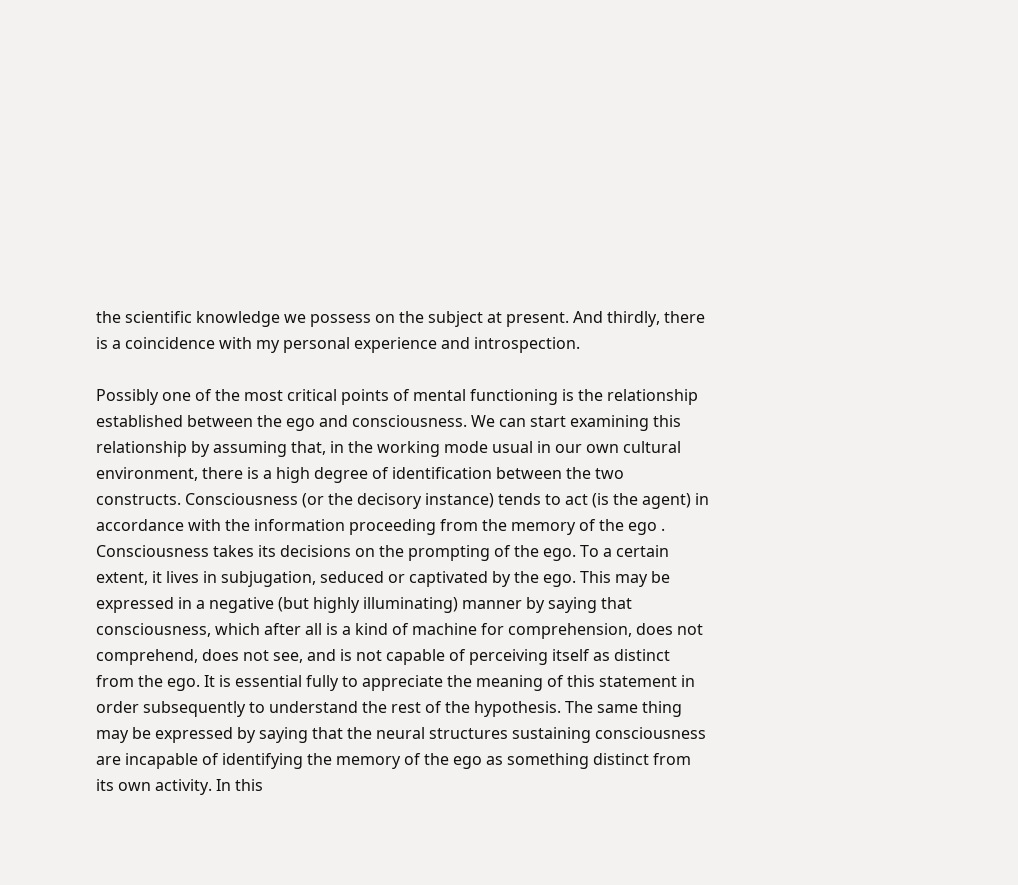the scientific knowledge we possess on the subject at present. And thirdly, there is a coincidence with my personal experience and introspection.

Possibly one of the most critical points of mental functioning is the relationship established between the ego and consciousness. We can start examining this relationship by assuming that, in the working mode usual in our own cultural environment, there is a high degree of identification between the two constructs. Consciousness (or the decisory instance) tends to act (is the agent) in accordance with the information proceeding from the memory of the ego . Consciousness takes its decisions on the prompting of the ego. To a certain extent, it lives in subjugation, seduced or captivated by the ego. This may be expressed in a negative (but highly illuminating) manner by saying that consciousness, which after all is a kind of machine for comprehension, does not comprehend, does not see, and is not capable of perceiving itself as distinct from the ego. It is essential fully to appreciate the meaning of this statement in order subsequently to understand the rest of the hypothesis. The same thing may be expressed by saying that the neural structures sustaining consciousness are incapable of identifying the memory of the ego as something distinct from its own activity. In this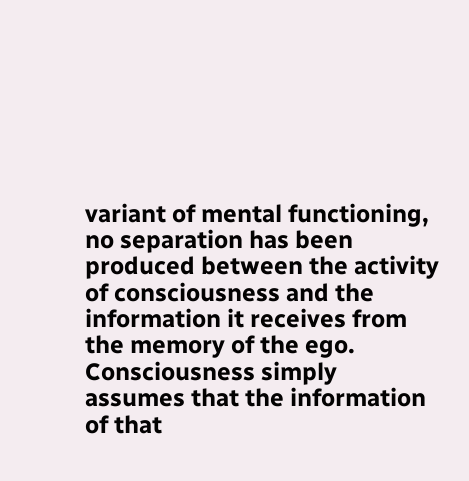variant of mental functioning, no separation has been produced between the activity of consciousness and the information it receives from the memory of the ego. Consciousness simply assumes that the information of that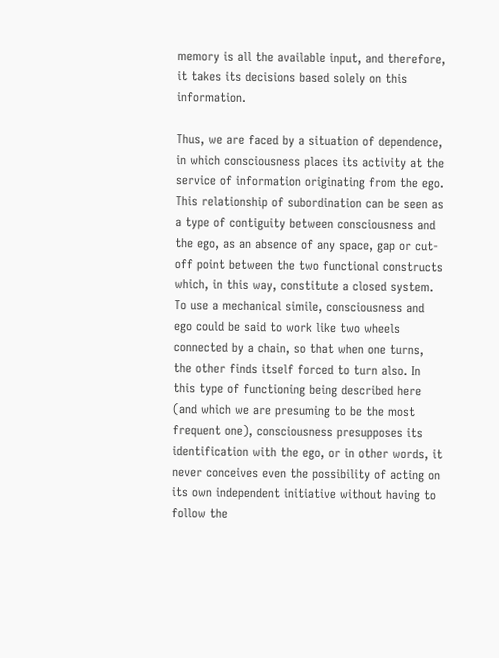memory is all the available input, and therefore, it takes its decisions based solely on this information.

Thus, we are faced by a situation of dependence, in which consciousness places its activity at the service of information originating from the ego. This relationship of subordination can be seen as a type of contiguity between consciousness and the ego, as an absence of any space, gap or cut-off point between the two functional constructs which, in this way, constitute a closed system. To use a mechanical simile, consciousness and ego could be said to work like two wheels connected by a chain, so that when one turns, the other finds itself forced to turn also. In this type of functioning being described here (and which we are presuming to be the most frequent one), consciousness presupposes its identification with the ego, or in other words, it never conceives even the possibility of acting on its own independent initiative without having to follow the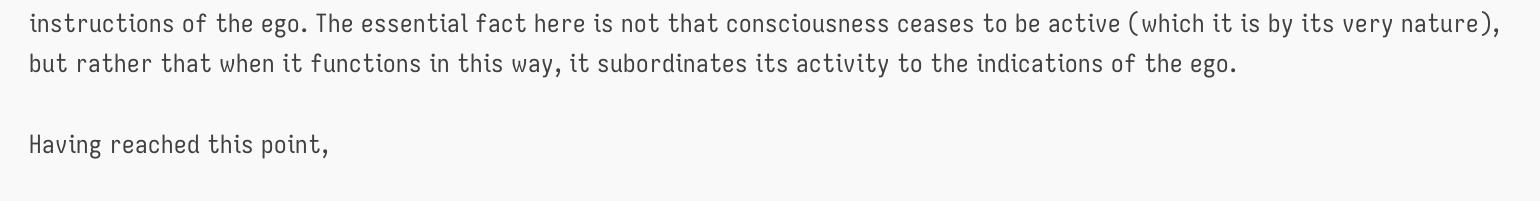instructions of the ego. The essential fact here is not that consciousness ceases to be active (which it is by its very nature), but rather that when it functions in this way, it subordinates its activity to the indications of the ego.

Having reached this point,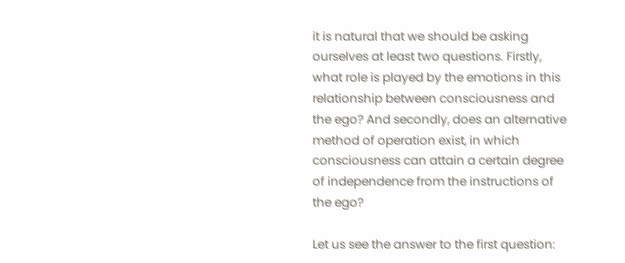it is natural that we should be asking ourselves at least two questions. Firstly, what role is played by the emotions in this relationship between consciousness and the ego? And secondly, does an alternative method of operation exist, in which consciousness can attain a certain degree of independence from the instructions of the ego?

Let us see the answer to the first question: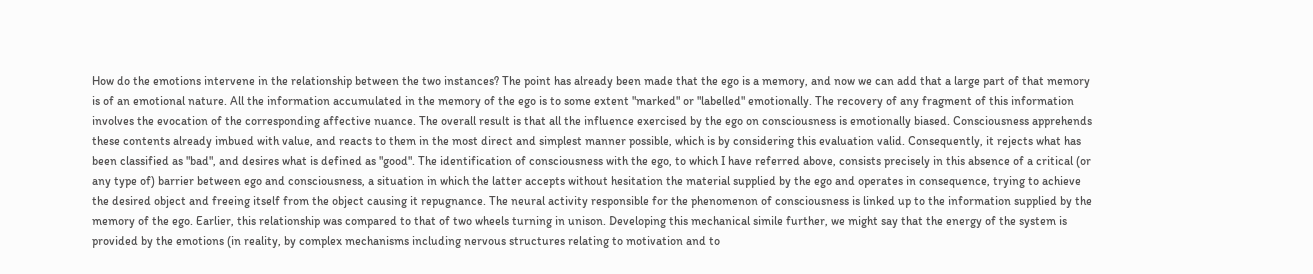How do the emotions intervene in the relationship between the two instances? The point has already been made that the ego is a memory, and now we can add that a large part of that memory is of an emotional nature. All the information accumulated in the memory of the ego is to some extent "marked" or "labelled" emotionally. The recovery of any fragment of this information involves the evocation of the corresponding affective nuance. The overall result is that all the influence exercised by the ego on consciousness is emotionally biased. Consciousness apprehends these contents already imbued with value, and reacts to them in the most direct and simplest manner possible, which is by considering this evaluation valid. Consequently, it rejects what has been classified as "bad", and desires what is defined as "good". The identification of consciousness with the ego, to which I have referred above, consists precisely in this absence of a critical (or any type of) barrier between ego and consciousness, a situation in which the latter accepts without hesitation the material supplied by the ego and operates in consequence, trying to achieve the desired object and freeing itself from the object causing it repugnance. The neural activity responsible for the phenomenon of consciousness is linked up to the information supplied by the memory of the ego. Earlier, this relationship was compared to that of two wheels turning in unison. Developing this mechanical simile further, we might say that the energy of the system is provided by the emotions (in reality, by complex mechanisms including nervous structures relating to motivation and to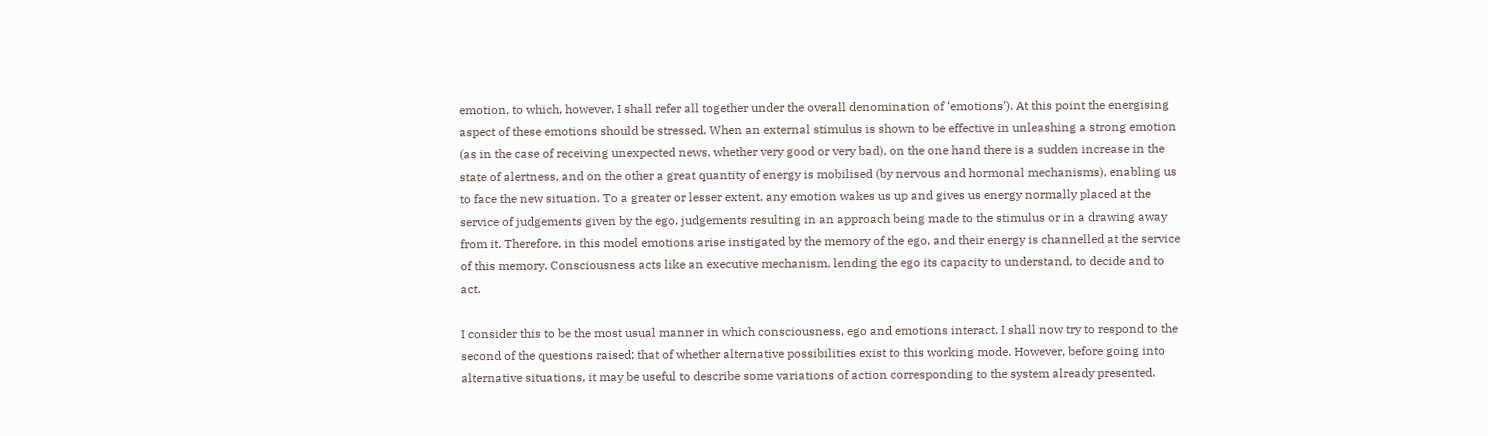emotion, to which, however, I shall refer all together under the overall denomination of ‘emotions’). At this point the energising aspect of these emotions should be stressed. When an external stimulus is shown to be effective in unleashing a strong emotion (as in the case of receiving unexpected news, whether very good or very bad), on the one hand there is a sudden increase in the state of alertness, and on the other a great quantity of energy is mobilised (by nervous and hormonal mechanisms), enabling us to face the new situation. To a greater or lesser extent, any emotion wakes us up and gives us energy normally placed at the service of judgements given by the ego, judgements resulting in an approach being made to the stimulus or in a drawing away from it. Therefore, in this model emotions arise instigated by the memory of the ego, and their energy is channelled at the service of this memory. Consciousness acts like an executive mechanism, lending the ego its capacity to understand, to decide and to act.

I consider this to be the most usual manner in which consciousness, ego and emotions interact. I shall now try to respond to the second of the questions raised; that of whether alternative possibilities exist to this working mode. However, before going into alternative situations, it may be useful to describe some variations of action corresponding to the system already presented.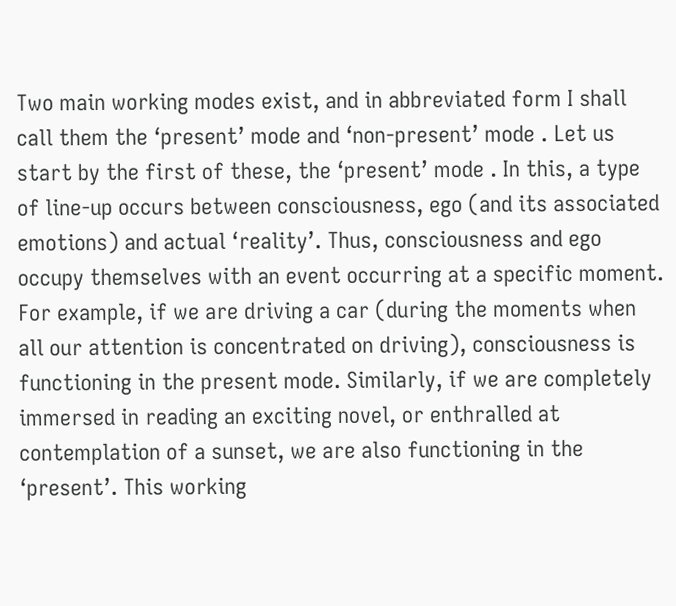Two main working modes exist, and in abbreviated form I shall call them the ‘present’ mode and ‘non-present’ mode . Let us start by the first of these, the ‘present’ mode . In this, a type of line-up occurs between consciousness, ego (and its associated emotions) and actual ‘reality’. Thus, consciousness and ego occupy themselves with an event occurring at a specific moment. For example, if we are driving a car (during the moments when all our attention is concentrated on driving), consciousness is functioning in the present mode. Similarly, if we are completely immersed in reading an exciting novel, or enthralled at contemplation of a sunset, we are also functioning in the ‘present’. This working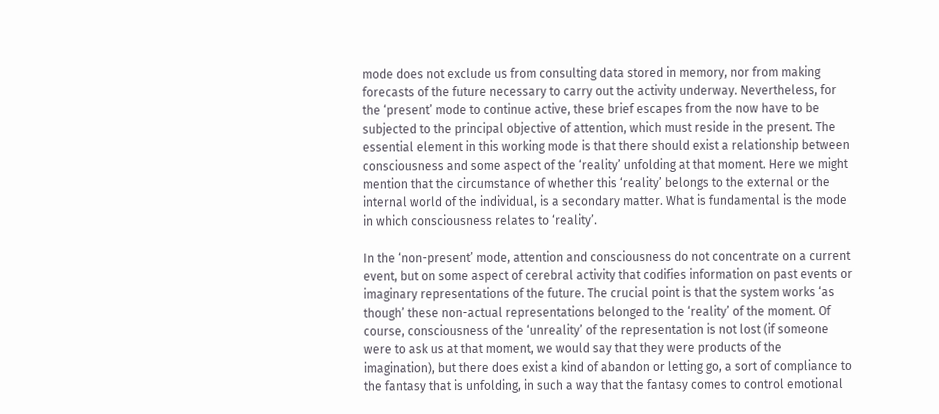mode does not exclude us from consulting data stored in memory, nor from making forecasts of the future necessary to carry out the activity underway. Nevertheless, for the ‘present’ mode to continue active, these brief escapes from the now have to be subjected to the principal objective of attention, which must reside in the present. The essential element in this working mode is that there should exist a relationship between consciousness and some aspect of the ‘reality’ unfolding at that moment. Here we might mention that the circumstance of whether this ‘reality’ belongs to the external or the internal world of the individual, is a secondary matter. What is fundamental is the mode in which consciousness relates to ‘reality’.

In the ‘non-present’ mode, attention and consciousness do not concentrate on a current event, but on some aspect of cerebral activity that codifies information on past events or imaginary representations of the future. The crucial point is that the system works ‘as though’ these non-actual representations belonged to the ‘reality’ of the moment. Of course, consciousness of the ‘unreality’ of the representation is not lost (if someone were to ask us at that moment, we would say that they were products of the imagination), but there does exist a kind of abandon or letting go, a sort of compliance to the fantasy that is unfolding, in such a way that the fantasy comes to control emotional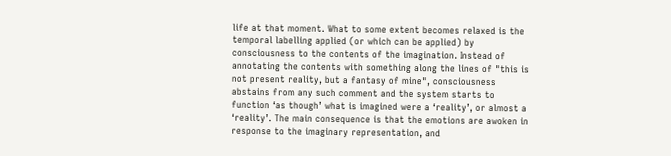life at that moment. What to some extent becomes relaxed is the temporal labelling applied (or which can be applied) by consciousness to the contents of the imagination. Instead of annotating the contents with something along the lines of "this is not present reality, but a fantasy of mine", consciousness abstains from any such comment and the system starts to function ‘as though’ what is imagined were a ‘reality’, or almost a ‘reality’. The main consequence is that the emotions are awoken in response to the imaginary representation, and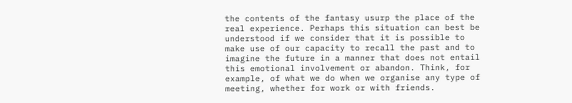the contents of the fantasy usurp the place of the real experience. Perhaps this situation can best be understood if we consider that it is possible to make use of our capacity to recall the past and to imagine the future in a manner that does not entail this emotional involvement or abandon. Think, for example, of what we do when we organise any type of meeting, whether for work or with friends.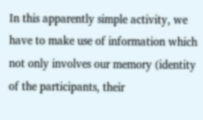In this apparently simple activity, we have to make use of information which not only involves our memory (identity of the participants, their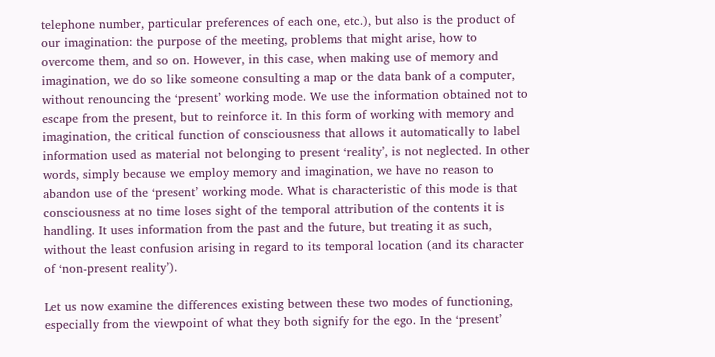telephone number, particular preferences of each one, etc.), but also is the product of our imagination: the purpose of the meeting, problems that might arise, how to overcome them, and so on. However, in this case, when making use of memory and imagination, we do so like someone consulting a map or the data bank of a computer, without renouncing the ‘present’ working mode. We use the information obtained not to escape from the present, but to reinforce it. In this form of working with memory and imagination, the critical function of consciousness that allows it automatically to label information used as material not belonging to present ‘reality’, is not neglected. In other words, simply because we employ memory and imagination, we have no reason to abandon use of the ‘present’ working mode. What is characteristic of this mode is that consciousness at no time loses sight of the temporal attribution of the contents it is handling. It uses information from the past and the future, but treating it as such, without the least confusion arising in regard to its temporal location (and its character of ‘non-present reality’).

Let us now examine the differences existing between these two modes of functioning, especially from the viewpoint of what they both signify for the ego. In the ‘present’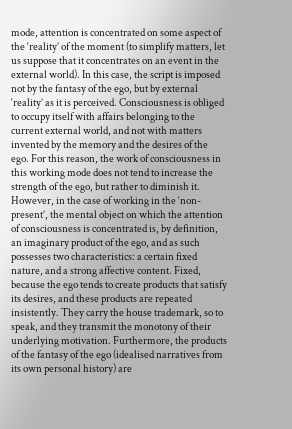mode, attention is concentrated on some aspect of the ‘reality’ of the moment (to simplify matters, let us suppose that it concentrates on an event in the external world). In this case, the script is imposed not by the fantasy of the ego, but by external ‘reality’ as it is perceived. Consciousness is obliged to occupy itself with affairs belonging to the current external world, and not with matters invented by the memory and the desires of the ego. For this reason, the work of consciousness in this working mode does not tend to increase the strength of the ego, but rather to diminish it. However, in the case of working in the ‘non-present’, the mental object on which the attention of consciousness is concentrated is, by definition, an imaginary product of the ego, and as such possesses two characteristics: a certain fixed nature, and a strong affective content. Fixed, because the ego tends to create products that satisfy its desires, and these products are repeated insistently. They carry the house trademark, so to speak, and they transmit the monotony of their underlying motivation. Furthermore, the products of the fantasy of the ego (idealised narratives from its own personal history) are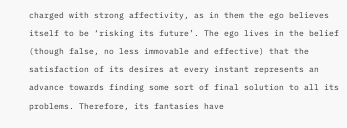charged with strong affectivity, as in them the ego believes itself to be ‘risking its future’. The ego lives in the belief (though false, no less immovable and effective) that the satisfaction of its desires at every instant represents an advance towards finding some sort of final solution to all its problems. Therefore, its fantasies have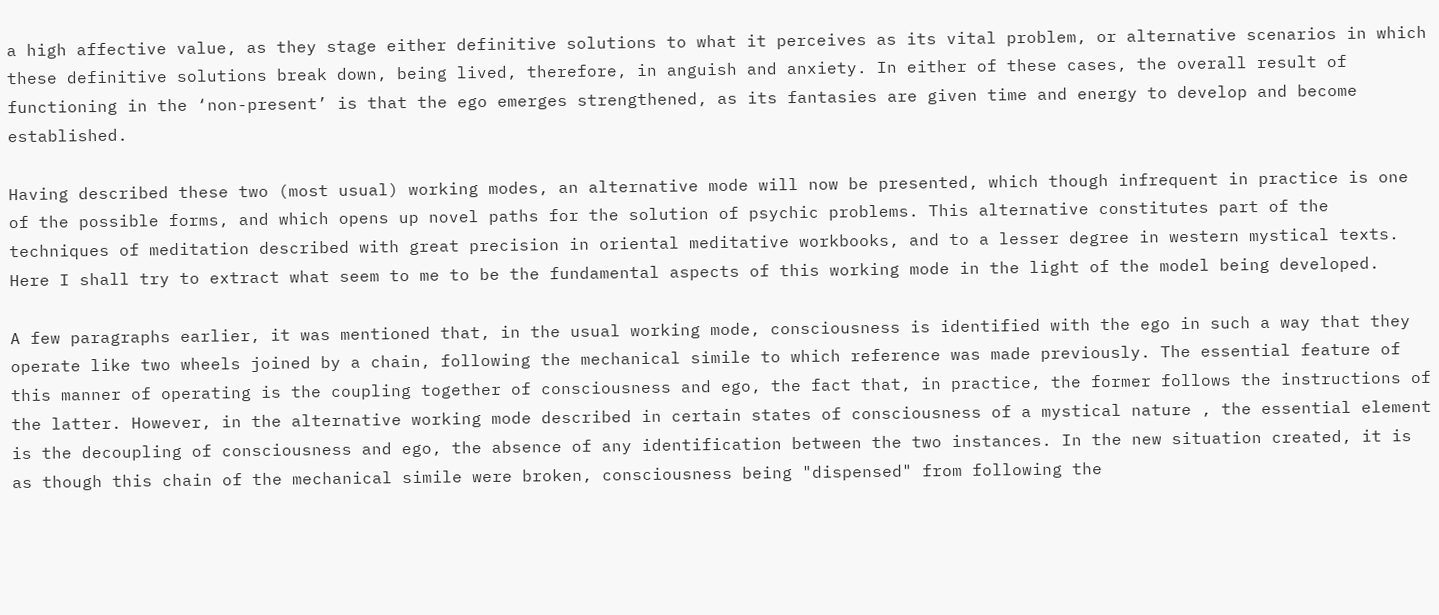a high affective value, as they stage either definitive solutions to what it perceives as its vital problem, or alternative scenarios in which these definitive solutions break down, being lived, therefore, in anguish and anxiety. In either of these cases, the overall result of functioning in the ‘non-present’ is that the ego emerges strengthened, as its fantasies are given time and energy to develop and become established.

Having described these two (most usual) working modes, an alternative mode will now be presented, which though infrequent in practice is one of the possible forms, and which opens up novel paths for the solution of psychic problems. This alternative constitutes part of the techniques of meditation described with great precision in oriental meditative workbooks, and to a lesser degree in western mystical texts. Here I shall try to extract what seem to me to be the fundamental aspects of this working mode in the light of the model being developed.

A few paragraphs earlier, it was mentioned that, in the usual working mode, consciousness is identified with the ego in such a way that they operate like two wheels joined by a chain, following the mechanical simile to which reference was made previously. The essential feature of this manner of operating is the coupling together of consciousness and ego, the fact that, in practice, the former follows the instructions of the latter. However, in the alternative working mode described in certain states of consciousness of a mystical nature , the essential element is the decoupling of consciousness and ego, the absence of any identification between the two instances. In the new situation created, it is as though this chain of the mechanical simile were broken, consciousness being "dispensed" from following the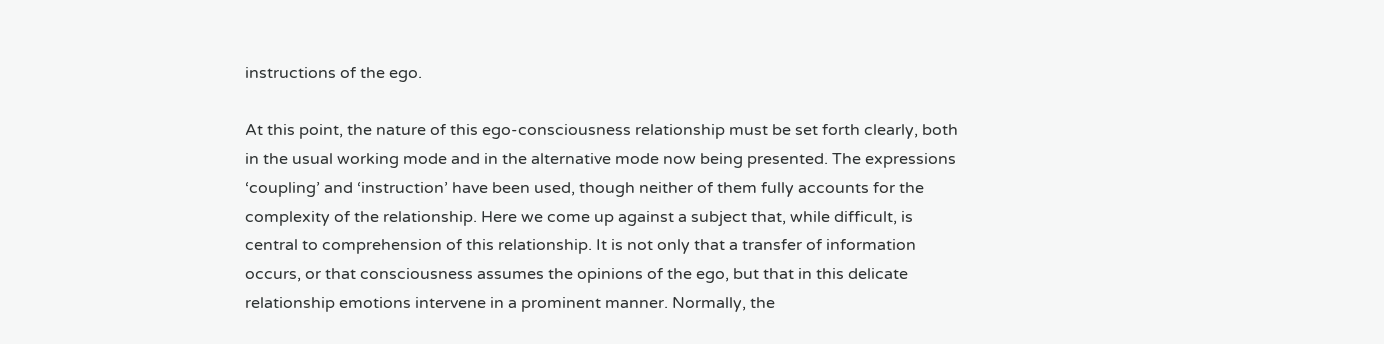instructions of the ego.

At this point, the nature of this ego-consciousness relationship must be set forth clearly, both in the usual working mode and in the alternative mode now being presented. The expressions ‘coupling’ and ‘instruction’ have been used, though neither of them fully accounts for the complexity of the relationship. Here we come up against a subject that, while difficult, is central to comprehension of this relationship. It is not only that a transfer of information occurs, or that consciousness assumes the opinions of the ego, but that in this delicate relationship emotions intervene in a prominent manner. Normally, the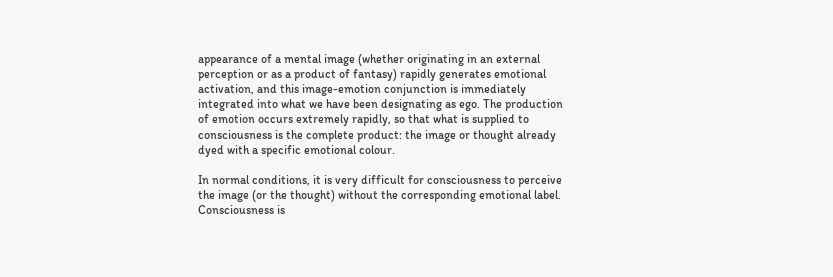appearance of a mental image (whether originating in an external perception or as a product of fantasy) rapidly generates emotional activation, and this image-emotion conjunction is immediately integrated into what we have been designating as ego. The production of emotion occurs extremely rapidly, so that what is supplied to consciousness is the complete product: the image or thought already dyed with a specific emotional colour.

In normal conditions, it is very difficult for consciousness to perceive the image (or the thought) without the corresponding emotional label. Consciousness is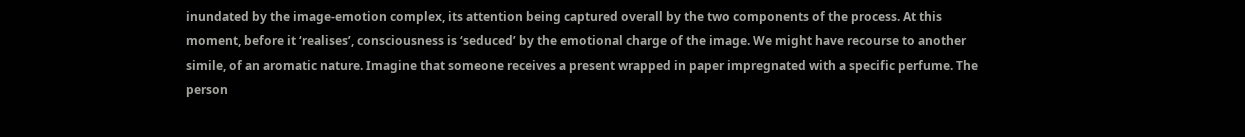inundated by the image-emotion complex, its attention being captured overall by the two components of the process. At this moment, before it ‘realises’, consciousness is ‘seduced’ by the emotional charge of the image. We might have recourse to another simile, of an aromatic nature. Imagine that someone receives a present wrapped in paper impregnated with a specific perfume. The person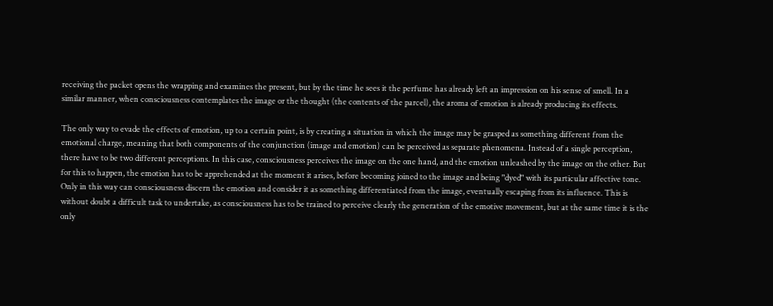receiving the packet opens the wrapping and examines the present, but by the time he sees it the perfume has already left an impression on his sense of smell. In a similar manner, when consciousness contemplates the image or the thought (the contents of the parcel), the aroma of emotion is already producing its effects.

The only way to evade the effects of emotion, up to a certain point, is by creating a situation in which the image may be grasped as something different from the emotional charge, meaning that both components of the conjunction (image and emotion) can be perceived as separate phenomena. Instead of a single perception, there have to be two different perceptions. In this case, consciousness perceives the image on the one hand, and the emotion unleashed by the image on the other. But for this to happen, the emotion has to be apprehended at the moment it arises, before becoming joined to the image and being "dyed" with its particular affective tone. Only in this way can consciousness discern the emotion and consider it as something differentiated from the image, eventually escaping from its influence. This is without doubt a difficult task to undertake, as consciousness has to be trained to perceive clearly the generation of the emotive movement, but at the same time it is the only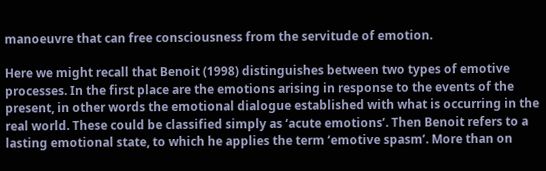manoeuvre that can free consciousness from the servitude of emotion.

Here we might recall that Benoit (1998) distinguishes between two types of emotive processes. In the first place are the emotions arising in response to the events of the present, in other words the emotional dialogue established with what is occurring in the real world. These could be classified simply as ‘acute emotions’. Then Benoit refers to a lasting emotional state, to which he applies the term ‘emotive spasm’. More than on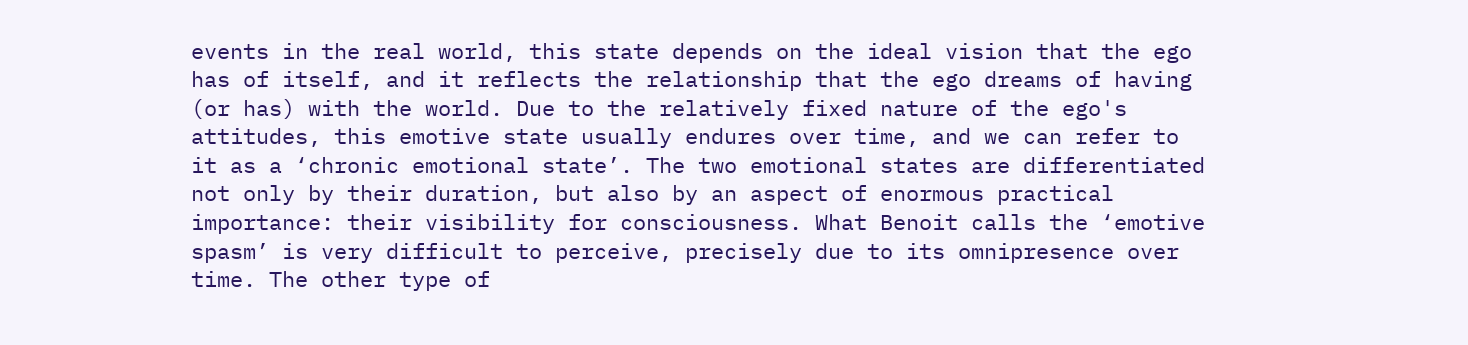events in the real world, this state depends on the ideal vision that the ego has of itself, and it reflects the relationship that the ego dreams of having (or has) with the world. Due to the relatively fixed nature of the ego's attitudes, this emotive state usually endures over time, and we can refer to it as a ‘chronic emotional state’. The two emotional states are differentiated not only by their duration, but also by an aspect of enormous practical importance: their visibility for consciousness. What Benoit calls the ‘emotive spasm’ is very difficult to perceive, precisely due to its omnipresence over time. The other type of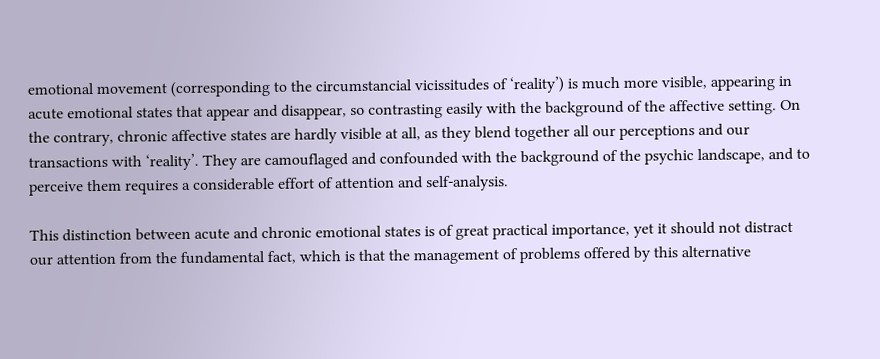emotional movement (corresponding to the circumstancial vicissitudes of ‘reality’) is much more visible, appearing in acute emotional states that appear and disappear, so contrasting easily with the background of the affective setting. On the contrary, chronic affective states are hardly visible at all, as they blend together all our perceptions and our transactions with ‘reality’. They are camouflaged and confounded with the background of the psychic landscape, and to perceive them requires a considerable effort of attention and self-analysis.

This distinction between acute and chronic emotional states is of great practical importance, yet it should not distract our attention from the fundamental fact, which is that the management of problems offered by this alternative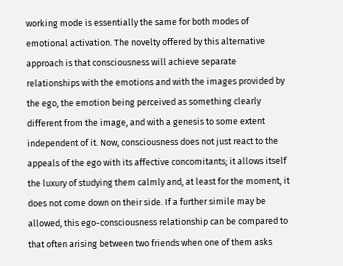working mode is essentially the same for both modes of emotional activation. The novelty offered by this alternative approach is that consciousness will achieve separate relationships with the emotions and with the images provided by the ego, the emotion being perceived as something clearly different from the image, and with a genesis to some extent independent of it. Now, consciousness does not just react to the appeals of the ego with its affective concomitants; it allows itself the luxury of studying them calmly and, at least for the moment, it does not come down on their side. If a further simile may be allowed, this ego-consciousness relationship can be compared to that often arising between two friends when one of them asks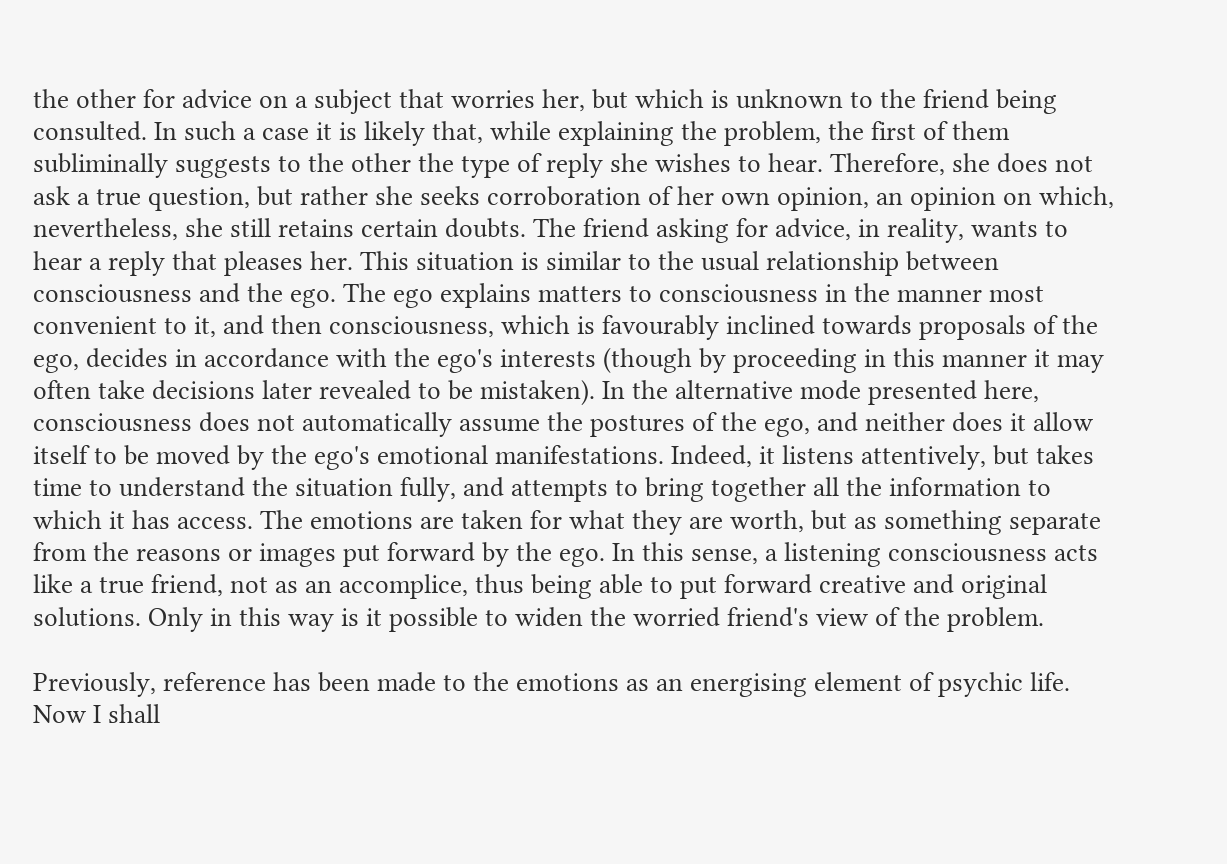the other for advice on a subject that worries her, but which is unknown to the friend being consulted. In such a case it is likely that, while explaining the problem, the first of them subliminally suggests to the other the type of reply she wishes to hear. Therefore, she does not ask a true question, but rather she seeks corroboration of her own opinion, an opinion on which, nevertheless, she still retains certain doubts. The friend asking for advice, in reality, wants to hear a reply that pleases her. This situation is similar to the usual relationship between consciousness and the ego. The ego explains matters to consciousness in the manner most convenient to it, and then consciousness, which is favourably inclined towards proposals of the ego, decides in accordance with the ego's interests (though by proceeding in this manner it may often take decisions later revealed to be mistaken). In the alternative mode presented here, consciousness does not automatically assume the postures of the ego, and neither does it allow itself to be moved by the ego's emotional manifestations. Indeed, it listens attentively, but takes time to understand the situation fully, and attempts to bring together all the information to which it has access. The emotions are taken for what they are worth, but as something separate from the reasons or images put forward by the ego. In this sense, a listening consciousness acts like a true friend, not as an accomplice, thus being able to put forward creative and original solutions. Only in this way is it possible to widen the worried friend's view of the problem.

Previously, reference has been made to the emotions as an energising element of psychic life. Now I shall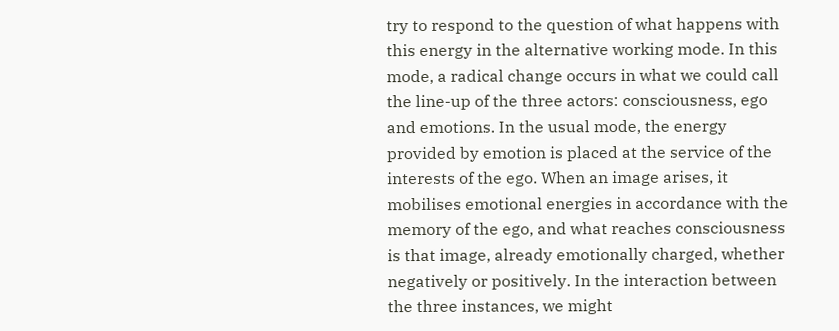try to respond to the question of what happens with this energy in the alternative working mode. In this mode, a radical change occurs in what we could call the line-up of the three actors: consciousness, ego and emotions. In the usual mode, the energy provided by emotion is placed at the service of the interests of the ego. When an image arises, it mobilises emotional energies in accordance with the memory of the ego, and what reaches consciousness is that image, already emotionally charged, whether negatively or positively. In the interaction between the three instances, we might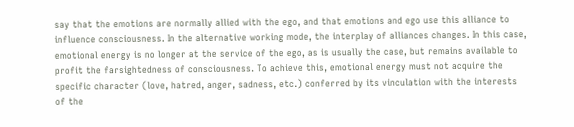say that the emotions are normally allied with the ego, and that emotions and ego use this alliance to influence consciousness. In the alternative working mode, the interplay of alliances changes. In this case, emotional energy is no longer at the service of the ego, as is usually the case, but remains available to profit the farsightedness of consciousness. To achieve this, emotional energy must not acquire the specific character (love, hatred, anger, sadness, etc.) conferred by its vinculation with the interests of the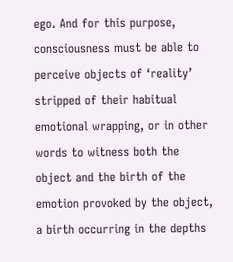ego. And for this purpose, consciousness must be able to perceive objects of ‘reality’ stripped of their habitual emotional wrapping, or in other words to witness both the object and the birth of the emotion provoked by the object, a birth occurring in the depths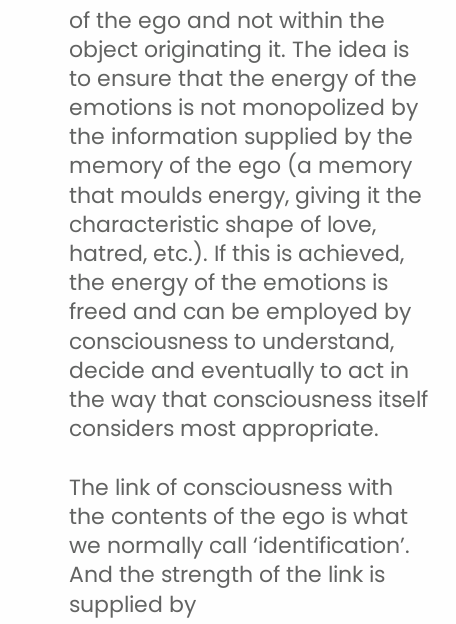of the ego and not within the object originating it. The idea is to ensure that the energy of the emotions is not monopolized by the information supplied by the memory of the ego (a memory that moulds energy, giving it the characteristic shape of love, hatred, etc.). If this is achieved, the energy of the emotions is freed and can be employed by consciousness to understand, decide and eventually to act in the way that consciousness itself considers most appropriate.

The link of consciousness with the contents of the ego is what we normally call ‘identification’. And the strength of the link is supplied by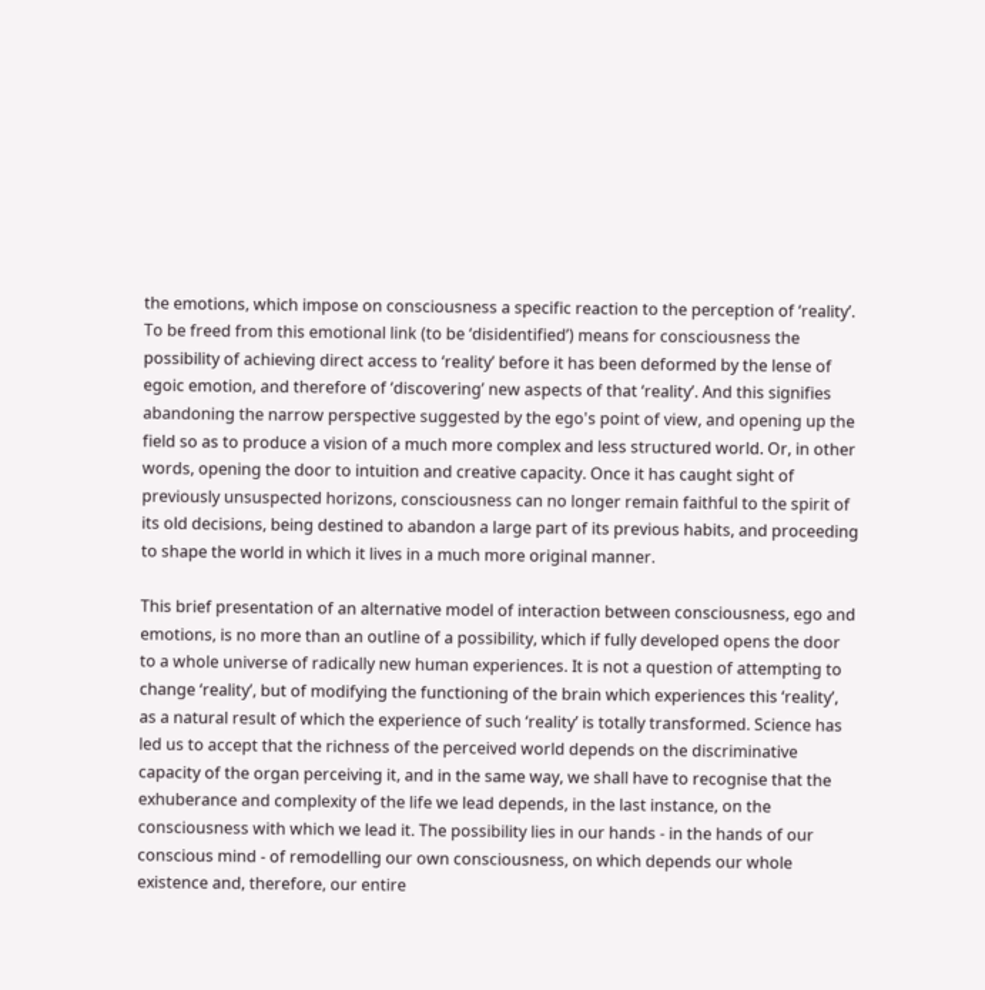the emotions, which impose on consciousness a specific reaction to the perception of ‘reality’. To be freed from this emotional link (to be ‘disidentified’) means for consciousness the possibility of achieving direct access to ‘reality’ before it has been deformed by the lense of egoic emotion, and therefore of ‘discovering’ new aspects of that ‘reality’. And this signifies abandoning the narrow perspective suggested by the ego's point of view, and opening up the field so as to produce a vision of a much more complex and less structured world. Or, in other words, opening the door to intuition and creative capacity. Once it has caught sight of previously unsuspected horizons, consciousness can no longer remain faithful to the spirit of its old decisions, being destined to abandon a large part of its previous habits, and proceeding to shape the world in which it lives in a much more original manner.

This brief presentation of an alternative model of interaction between consciousness, ego and emotions, is no more than an outline of a possibility, which if fully developed opens the door to a whole universe of radically new human experiences. It is not a question of attempting to change ‘reality’, but of modifying the functioning of the brain which experiences this ‘reality’, as a natural result of which the experience of such ‘reality’ is totally transformed. Science has led us to accept that the richness of the perceived world depends on the discriminative capacity of the organ perceiving it, and in the same way, we shall have to recognise that the exhuberance and complexity of the life we lead depends, in the last instance, on the consciousness with which we lead it. The possibility lies in our hands - in the hands of our conscious mind - of remodelling our own consciousness, on which depends our whole existence and, therefore, our entire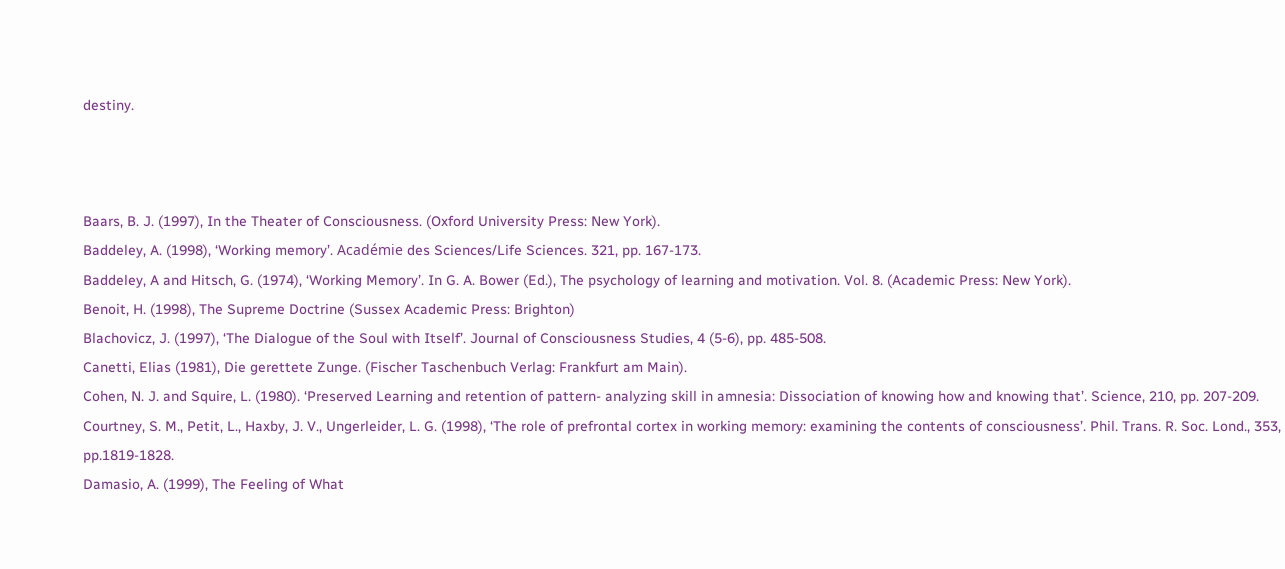destiny.



Baars, B. J. (1997), In the Theater of Consciousness. (Oxford University Press: New York).
Baddeley, A. (1998), ‘Working memory’. Académie des Sciences/Life Sciences. 321, pp. 167-173.
Baddeley, A and Hitsch, G. (1974), ‘Working Memory’. In G. A. Bower (Ed.), The psychology of learning and motivation. Vol. 8. (Academic Press: New York).
Benoit, H. (1998), The Supreme Doctrine (Sussex Academic Press: Brighton)
Blachovicz, J. (1997), ‘The Dialogue of the Soul with Itself’. Journal of Consciousness Studies, 4 (5-6), pp. 485-508.
Canetti, Elias (1981), Die gerettete Zunge. (Fischer Taschenbuch Verlag: Frankfurt am Main).
Cohen, N. J. and Squire, L. (1980). ‘Preserved Learning and retention of pattern- analyzing skill in amnesia: Dissociation of knowing how and knowing that’. Science, 210, pp. 207-209.
Courtney, S. M., Petit, L., Haxby, J. V., Ungerleider, L. G. (1998), ‘The role of prefrontal cortex in working memory: examining the contents of consciousness’. Phil. Trans. R. Soc. Lond., 353, pp.1819-1828.
Damasio, A. (1999), The Feeling of What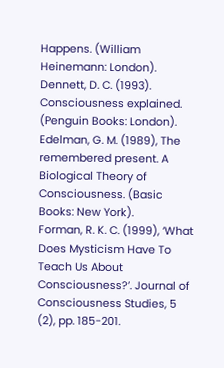Happens. (William Heinemann: London).
Dennett, D. C. (1993). Consciousness explained. (Penguin Books: London).
Edelman, G. M. (1989), The remembered present. A Biological Theory of Consciousness. (Basic Books: New York).
Forman, R. K. C. (1999), ‘What Does Mysticism Have To Teach Us About Consciousness?’. Journal of Consciousness Studies, 5 (2), pp. 185-201.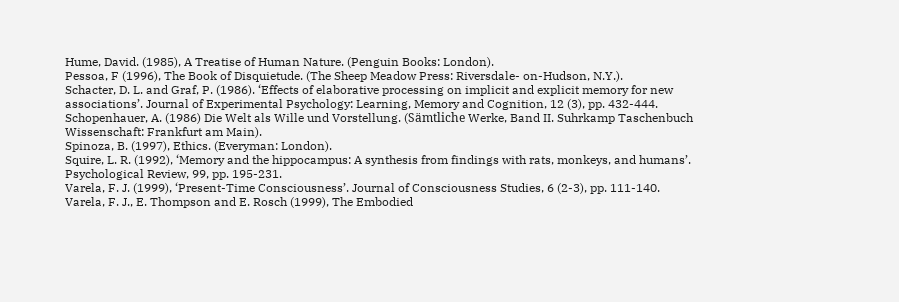Hume, David. (1985), A Treatise of Human Nature. (Penguin Books: London).
Pessoa, F (1996), The Book of Disquietude. (The Sheep Meadow Press: Riversdale- on-Hudson, N.Y.).
Schacter, D. L. and Graf, P. (1986). ‘Effects of elaborative processing on implicit and explicit memory for new associations’. Journal of Experimental Psychology: Learning, Memory and Cognition, 12 (3), pp. 432-444.
Schopenhauer, A. (1986) Die Welt als Wille und Vorstellung. (Sämtliche Werke, Band II. Suhrkamp Taschenbuch Wissenschaft: Frankfurt am Main).
Spinoza, B. (1997), Ethics. (Everyman: London).
Squire, L. R. (1992), ‘Memory and the hippocampus: A synthesis from findings with rats, monkeys, and humans’. Psychological Review, 99, pp. 195-231.
Varela, F. J. (1999), ‘Present-Time Consciousness’. Journal of Consciousness Studies, 6 (2-3), pp. 111-140.
Varela, F. J., E. Thompson and E. Rosch (1999), The Embodied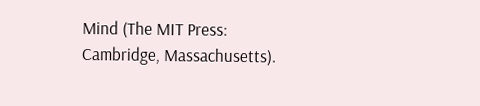Mind (The MIT Press: Cambridge, Massachusetts).